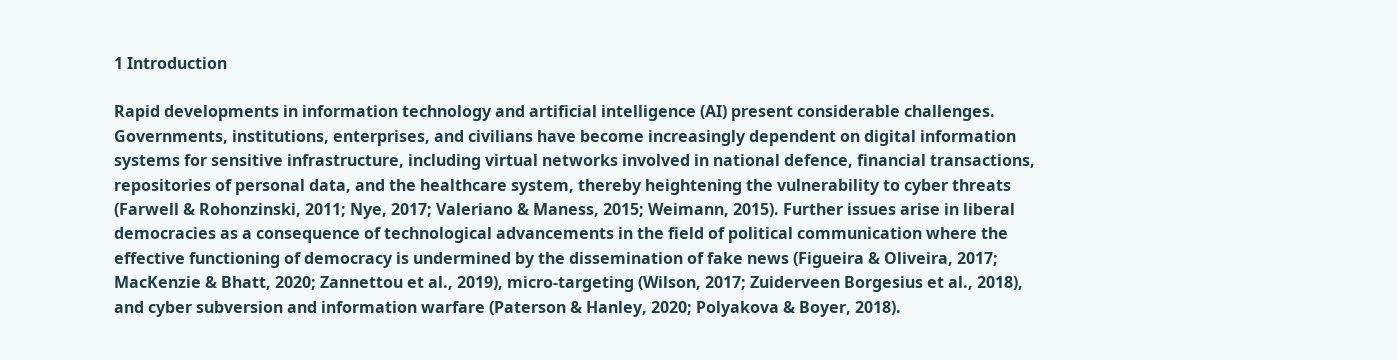1 Introduction

Rapid developments in information technology and artificial intelligence (AI) present considerable challenges. Governments, institutions, enterprises, and civilians have become increasingly dependent on digital information systems for sensitive infrastructure, including virtual networks involved in national defence, financial transactions, repositories of personal data, and the healthcare system, thereby heightening the vulnerability to cyber threats (Farwell & Rohonzinski, 2011; Nye, 2017; Valeriano & Maness, 2015; Weimann, 2015). Further issues arise in liberal democracies as a consequence of technological advancements in the field of political communication where the effective functioning of democracy is undermined by the dissemination of fake news (Figueira & Oliveira, 2017; MacKenzie & Bhatt, 2020; Zannettou et al., 2019), micro-targeting (Wilson, 2017; Zuiderveen Borgesius et al., 2018), and cyber subversion and information warfare (Paterson & Hanley, 2020; Polyakova & Boyer, 2018).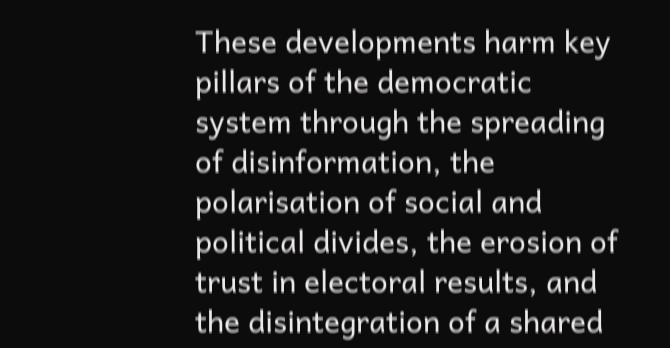These developments harm key pillars of the democratic system through the spreading of disinformation, the polarisation of social and political divides, the erosion of trust in electoral results, and the disintegration of a shared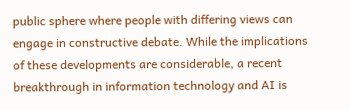public sphere where people with differing views can engage in constructive debate. While the implications of these developments are considerable, a recent breakthrough in information technology and AI is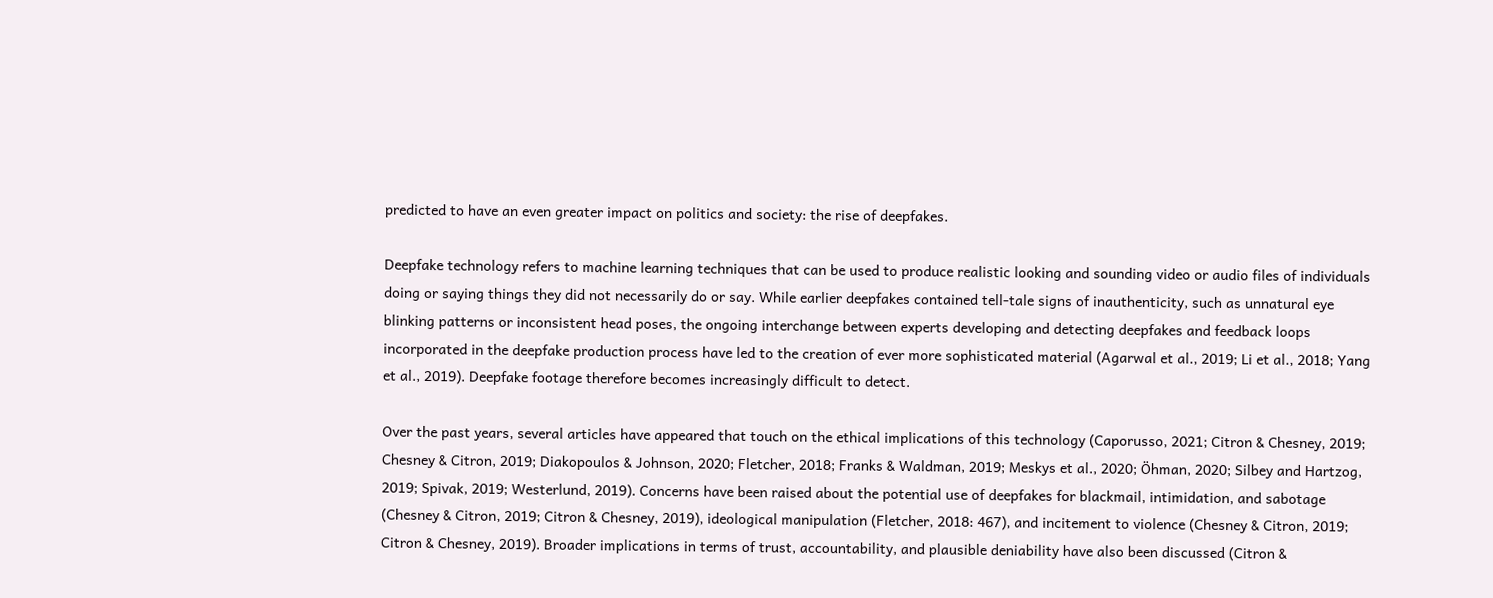predicted to have an even greater impact on politics and society: the rise of deepfakes.

Deepfake technology refers to machine learning techniques that can be used to produce realistic looking and sounding video or audio files of individuals doing or saying things they did not necessarily do or say. While earlier deepfakes contained tell-tale signs of inauthenticity, such as unnatural eye blinking patterns or inconsistent head poses, the ongoing interchange between experts developing and detecting deepfakes and feedback loops incorporated in the deepfake production process have led to the creation of ever more sophisticated material (Agarwal et al., 2019; Li et al., 2018; Yang et al., 2019). Deepfake footage therefore becomes increasingly difficult to detect.

Over the past years, several articles have appeared that touch on the ethical implications of this technology (Caporusso, 2021; Citron & Chesney, 2019; Chesney & Citron, 2019; Diakopoulos & Johnson, 2020; Fletcher, 2018; Franks & Waldman, 2019; Meskys et al., 2020; Öhman, 2020; Silbey and Hartzog, 2019; Spivak, 2019; Westerlund, 2019). Concerns have been raised about the potential use of deepfakes for blackmail, intimidation, and sabotage (Chesney & Citron, 2019; Citron & Chesney, 2019), ideological manipulation (Fletcher, 2018: 467), and incitement to violence (Chesney & Citron, 2019; Citron & Chesney, 2019). Broader implications in terms of trust, accountability, and plausible deniability have also been discussed (Citron &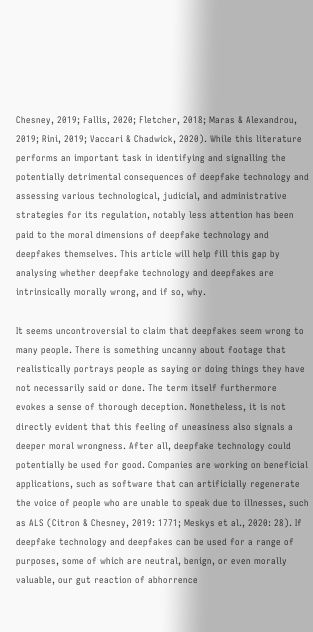Chesney, 2019; Fallis, 2020; Fletcher, 2018; Maras & Alexandrou, 2019; Rini, 2019; Vaccari & Chadwick, 2020). While this literature performs an important task in identifying and signalling the potentially detrimental consequences of deepfake technology and assessing various technological, judicial, and administrative strategies for its regulation, notably less attention has been paid to the moral dimensions of deepfake technology and deepfakes themselves. This article will help fill this gap by analysing whether deepfake technology and deepfakes are intrinsically morally wrong, and if so, why.

It seems uncontroversial to claim that deepfakes seem wrong to many people. There is something uncanny about footage that realistically portrays people as saying or doing things they have not necessarily said or done. The term itself furthermore evokes a sense of thorough deception. Nonetheless, it is not directly evident that this feeling of uneasiness also signals a deeper moral wrongness. After all, deepfake technology could potentially be used for good. Companies are working on beneficial applications, such as software that can artificially regenerate the voice of people who are unable to speak due to illnesses, such as ALS (Citron & Chesney, 2019: 1771; Meskys et al., 2020: 28). If deepfake technology and deepfakes can be used for a range of purposes, some of which are neutral, benign, or even morally valuable, our gut reaction of abhorrence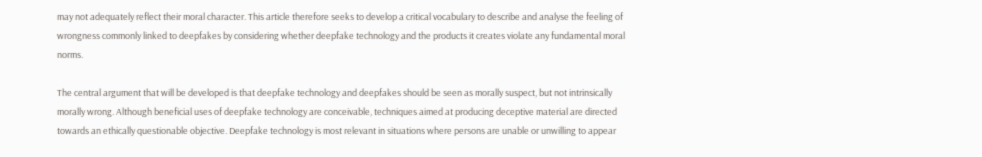may not adequately reflect their moral character. This article therefore seeks to develop a critical vocabulary to describe and analyse the feeling of wrongness commonly linked to deepfakes by considering whether deepfake technology and the products it creates violate any fundamental moral norms.

The central argument that will be developed is that deepfake technology and deepfakes should be seen as morally suspect, but not intrinsically morally wrong. Although beneficial uses of deepfake technology are conceivable, techniques aimed at producing deceptive material are directed towards an ethically questionable objective. Deepfake technology is most relevant in situations where persons are unable or unwilling to appear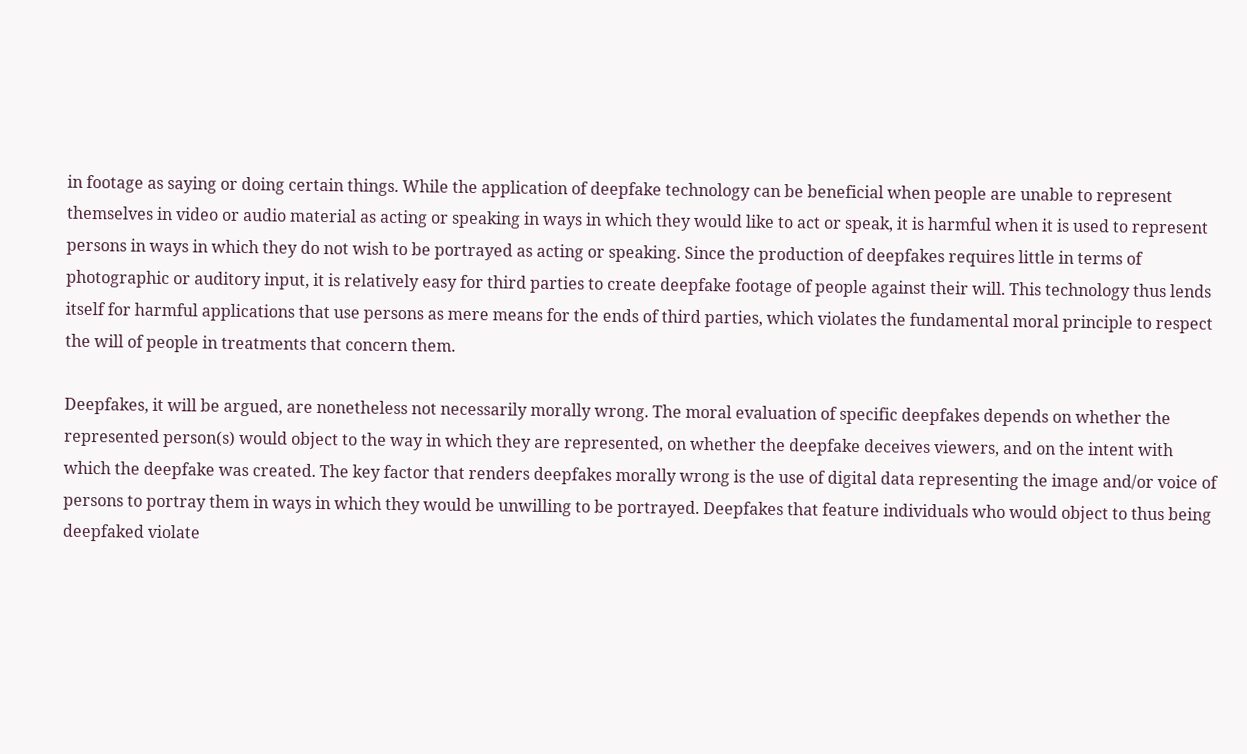in footage as saying or doing certain things. While the application of deepfake technology can be beneficial when people are unable to represent themselves in video or audio material as acting or speaking in ways in which they would like to act or speak, it is harmful when it is used to represent persons in ways in which they do not wish to be portrayed as acting or speaking. Since the production of deepfakes requires little in terms of photographic or auditory input, it is relatively easy for third parties to create deepfake footage of people against their will. This technology thus lends itself for harmful applications that use persons as mere means for the ends of third parties, which violates the fundamental moral principle to respect the will of people in treatments that concern them.

Deepfakes, it will be argued, are nonetheless not necessarily morally wrong. The moral evaluation of specific deepfakes depends on whether the represented person(s) would object to the way in which they are represented, on whether the deepfake deceives viewers, and on the intent with which the deepfake was created. The key factor that renders deepfakes morally wrong is the use of digital data representing the image and/or voice of persons to portray them in ways in which they would be unwilling to be portrayed. Deepfakes that feature individuals who would object to thus being deepfaked violate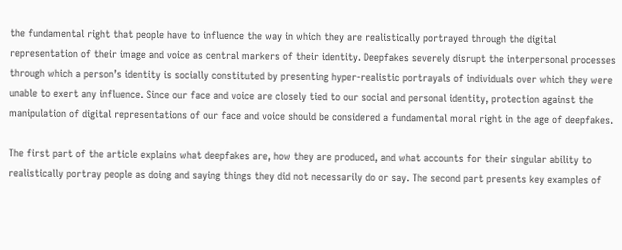the fundamental right that people have to influence the way in which they are realistically portrayed through the digital representation of their image and voice as central markers of their identity. Deepfakes severely disrupt the interpersonal processes through which a person’s identity is socially constituted by presenting hyper-realistic portrayals of individuals over which they were unable to exert any influence. Since our face and voice are closely tied to our social and personal identity, protection against the manipulation of digital representations of our face and voice should be considered a fundamental moral right in the age of deepfakes.

The first part of the article explains what deepfakes are, how they are produced, and what accounts for their singular ability to realistically portray people as doing and saying things they did not necessarily do or say. The second part presents key examples of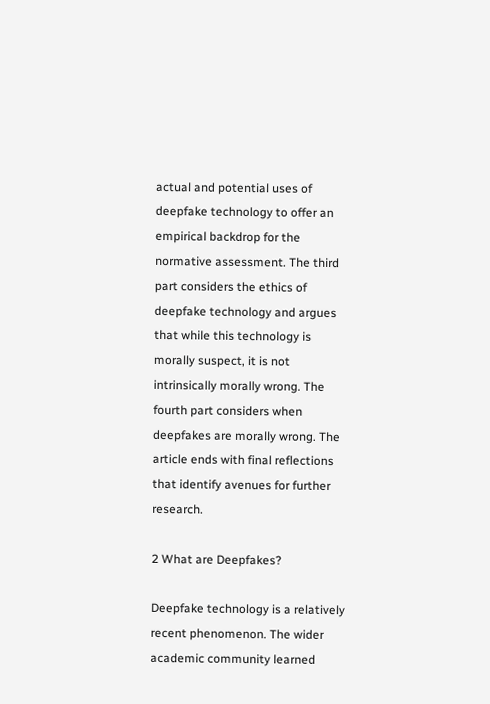actual and potential uses of deepfake technology to offer an empirical backdrop for the normative assessment. The third part considers the ethics of deepfake technology and argues that while this technology is morally suspect, it is not intrinsically morally wrong. The fourth part considers when deepfakes are morally wrong. The article ends with final reflections that identify avenues for further research.

2 What are Deepfakes?

Deepfake technology is a relatively recent phenomenon. The wider academic community learned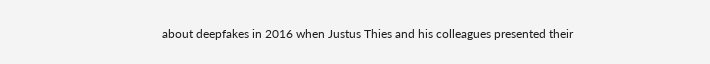about deepfakes in 2016 when Justus Thies and his colleagues presented their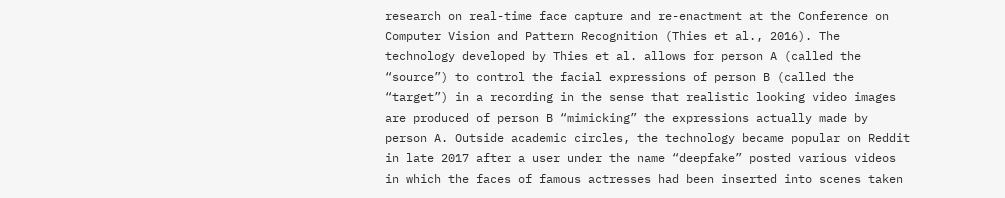research on real-time face capture and re-enactment at the Conference on Computer Vision and Pattern Recognition (Thies et al., 2016). The technology developed by Thies et al. allows for person A (called the “source”) to control the facial expressions of person B (called the “target”) in a recording in the sense that realistic looking video images are produced of person B “mimicking” the expressions actually made by person A. Outside academic circles, the technology became popular on Reddit in late 2017 after a user under the name “deepfake” posted various videos in which the faces of famous actresses had been inserted into scenes taken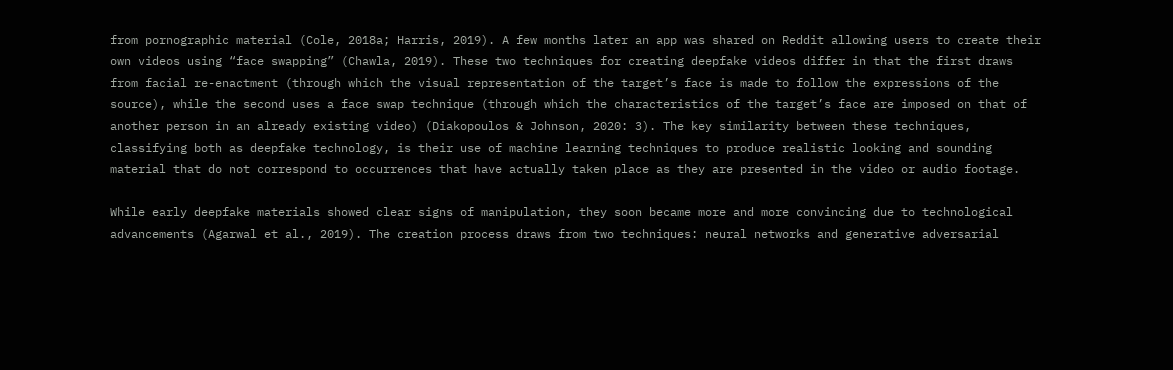from pornographic material (Cole, 2018a; Harris, 2019). A few months later an app was shared on Reddit allowing users to create their own videos using “face swapping” (Chawla, 2019). These two techniques for creating deepfake videos differ in that the first draws from facial re-enactment (through which the visual representation of the target’s face is made to follow the expressions of the source), while the second uses a face swap technique (through which the characteristics of the target’s face are imposed on that of another person in an already existing video) (Diakopoulos & Johnson, 2020: 3). The key similarity between these techniques, classifying both as deepfake technology, is their use of machine learning techniques to produce realistic looking and sounding material that do not correspond to occurrences that have actually taken place as they are presented in the video or audio footage.

While early deepfake materials showed clear signs of manipulation, they soon became more and more convincing due to technological advancements (Agarwal et al., 2019). The creation process draws from two techniques: neural networks and generative adversarial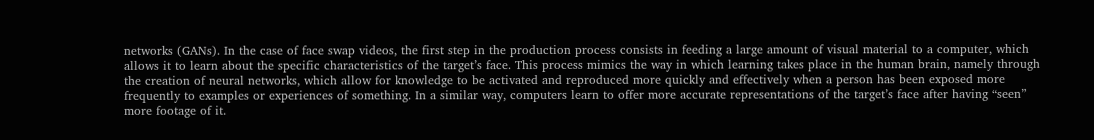networks (GANs). In the case of face swap videos, the first step in the production process consists in feeding a large amount of visual material to a computer, which allows it to learn about the specific characteristics of the target’s face. This process mimics the way in which learning takes place in the human brain, namely through the creation of neural networks, which allow for knowledge to be activated and reproduced more quickly and effectively when a person has been exposed more frequently to examples or experiences of something. In a similar way, computers learn to offer more accurate representations of the target’s face after having “seen” more footage of it.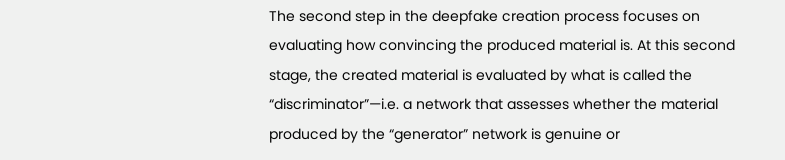The second step in the deepfake creation process focuses on evaluating how convincing the produced material is. At this second stage, the created material is evaluated by what is called the “discriminator”—i.e. a network that assesses whether the material produced by the “generator” network is genuine or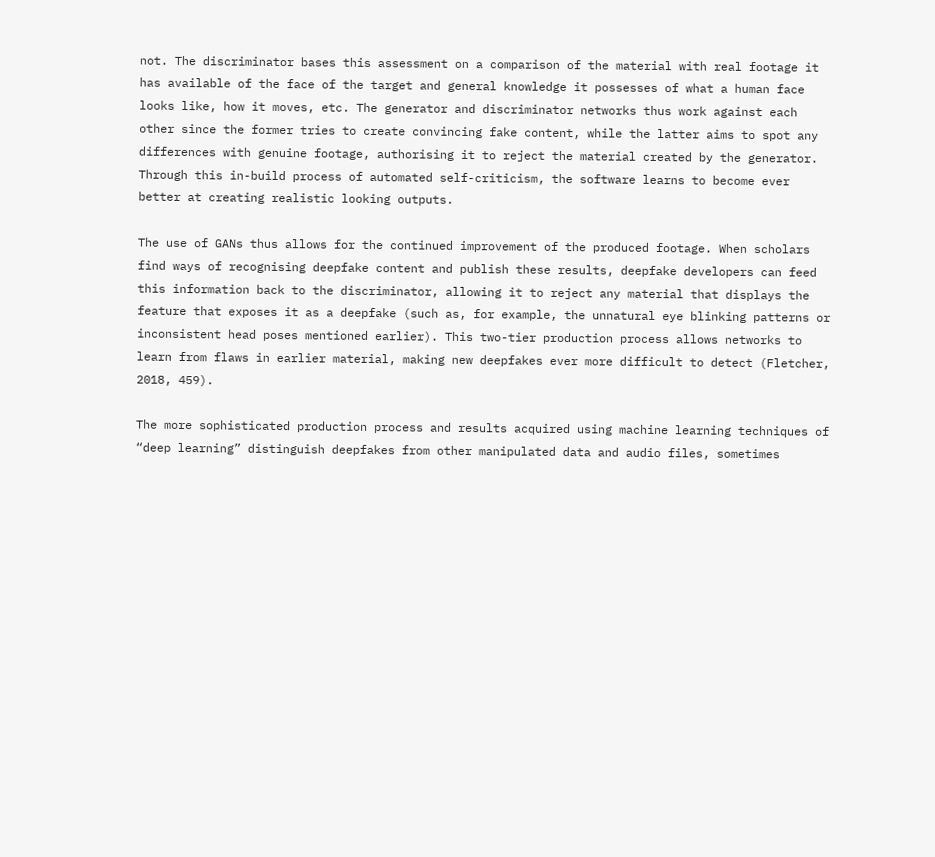not. The discriminator bases this assessment on a comparison of the material with real footage it has available of the face of the target and general knowledge it possesses of what a human face looks like, how it moves, etc. The generator and discriminator networks thus work against each other since the former tries to create convincing fake content, while the latter aims to spot any differences with genuine footage, authorising it to reject the material created by the generator. Through this in-build process of automated self-criticism, the software learns to become ever better at creating realistic looking outputs.

The use of GANs thus allows for the continued improvement of the produced footage. When scholars find ways of recognising deepfake content and publish these results, deepfake developers can feed this information back to the discriminator, allowing it to reject any material that displays the feature that exposes it as a deepfake (such as, for example, the unnatural eye blinking patterns or inconsistent head poses mentioned earlier). This two-tier production process allows networks to learn from flaws in earlier material, making new deepfakes ever more difficult to detect (Fletcher, 2018, 459).

The more sophisticated production process and results acquired using machine learning techniques of “deep learning” distinguish deepfakes from other manipulated data and audio files, sometimes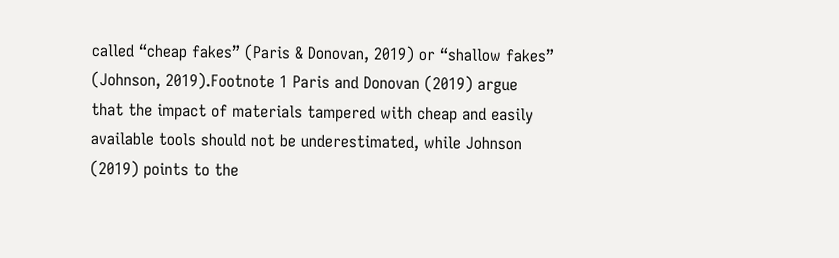called “cheap fakes” (Paris & Donovan, 2019) or “shallow fakes” (Johnson, 2019).Footnote 1 Paris and Donovan (2019) argue that the impact of materials tampered with cheap and easily available tools should not be underestimated, while Johnson (2019) points to the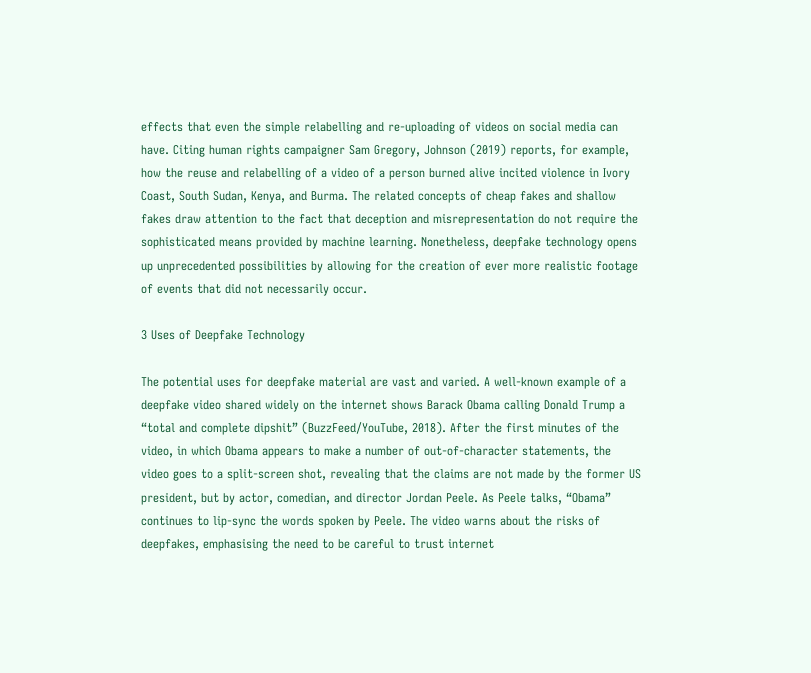effects that even the simple relabelling and re-uploading of videos on social media can have. Citing human rights campaigner Sam Gregory, Johnson (2019) reports, for example, how the reuse and relabelling of a video of a person burned alive incited violence in Ivory Coast, South Sudan, Kenya, and Burma. The related concepts of cheap fakes and shallow fakes draw attention to the fact that deception and misrepresentation do not require the sophisticated means provided by machine learning. Nonetheless, deepfake technology opens up unprecedented possibilities by allowing for the creation of ever more realistic footage of events that did not necessarily occur.

3 Uses of Deepfake Technology

The potential uses for deepfake material are vast and varied. A well-known example of a deepfake video shared widely on the internet shows Barack Obama calling Donald Trump a “total and complete dipshit” (BuzzFeed/YouTube, 2018). After the first minutes of the video, in which Obama appears to make a number of out-of-character statements, the video goes to a split-screen shot, revealing that the claims are not made by the former US president, but by actor, comedian, and director Jordan Peele. As Peele talks, “Obama” continues to lip-sync the words spoken by Peele. The video warns about the risks of deepfakes, emphasising the need to be careful to trust internet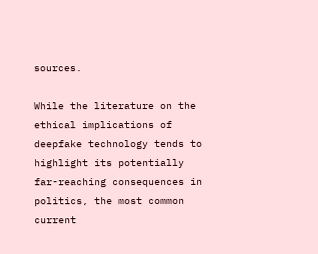sources.

While the literature on the ethical implications of deepfake technology tends to highlight its potentially far-reaching consequences in politics, the most common current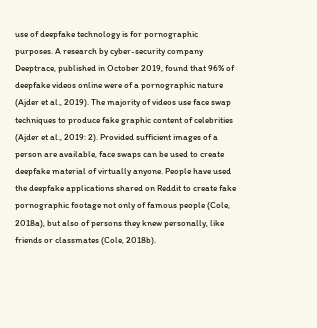use of deepfake technology is for pornographic purposes. A research by cyber-security company Deeptrace, published in October 2019, found that 96% of deepfake videos online were of a pornographic nature (Ajder et al., 2019). The majority of videos use face swap techniques to produce fake graphic content of celebrities (Ajder et al., 2019: 2). Provided sufficient images of a person are available, face swaps can be used to create deepfake material of virtually anyone. People have used the deepfake applications shared on Reddit to create fake pornographic footage not only of famous people (Cole, 2018a), but also of persons they knew personally, like friends or classmates (Cole, 2018b).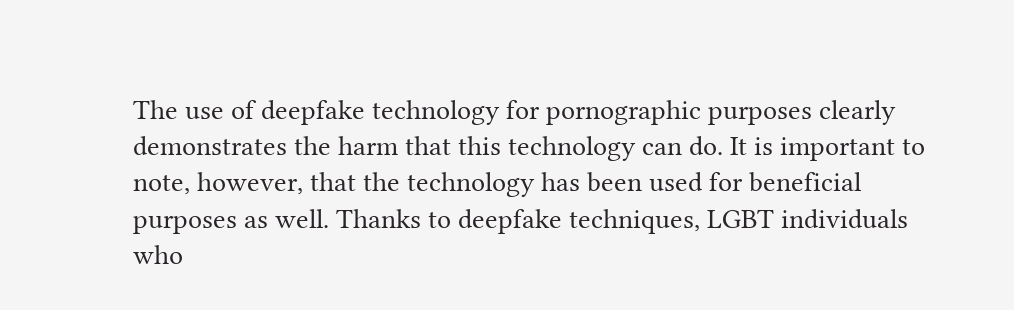The use of deepfake technology for pornographic purposes clearly demonstrates the harm that this technology can do. It is important to note, however, that the technology has been used for beneficial purposes as well. Thanks to deepfake techniques, LGBT individuals who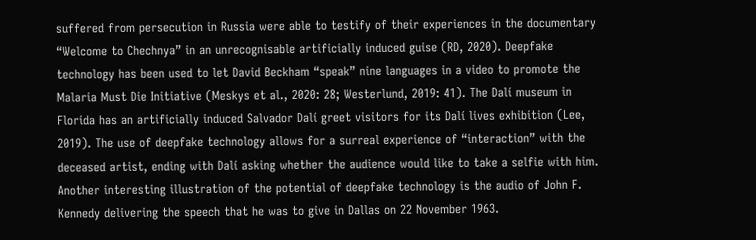suffered from persecution in Russia were able to testify of their experiences in the documentary “Welcome to Chechnya” in an unrecognisable artificially induced guise (RD, 2020). Deepfake technology has been used to let David Beckham “speak” nine languages in a video to promote the Malaria Must Die Initiative (Meskys et al., 2020: 28; Westerlund, 2019: 41). The Dalí museum in Florida has an artificially induced Salvador Dalí greet visitors for its Dalí lives exhibition (Lee, 2019). The use of deepfake technology allows for a surreal experience of “interaction” with the deceased artist, ending with Dalí asking whether the audience would like to take a selfie with him. Another interesting illustration of the potential of deepfake technology is the audio of John F. Kennedy delivering the speech that he was to give in Dallas on 22 November 1963.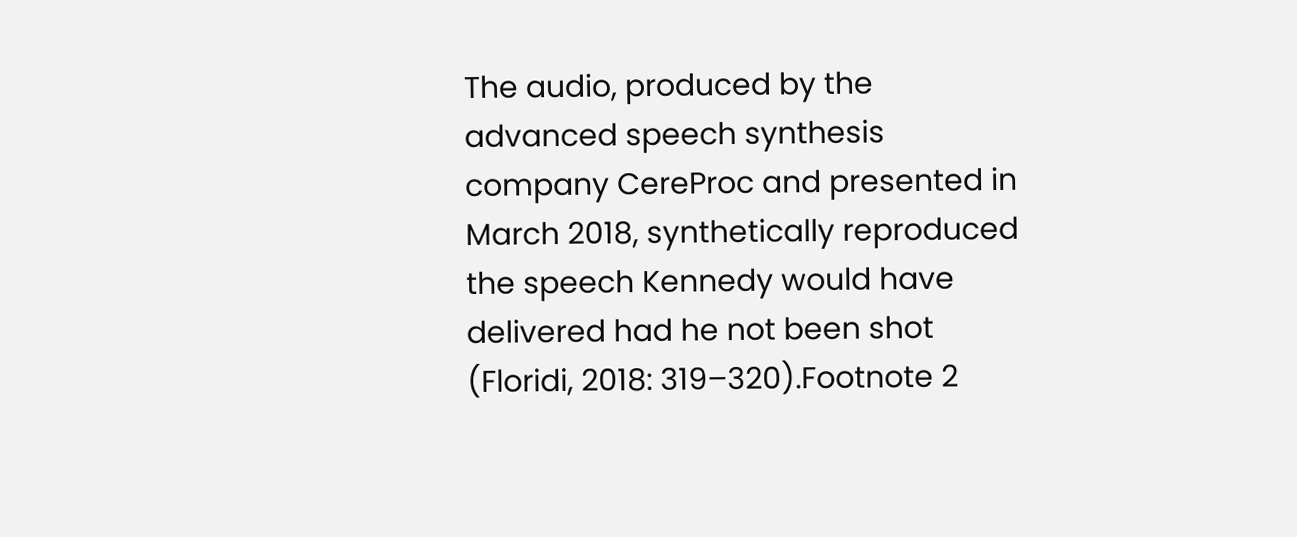The audio, produced by the advanced speech synthesis company CereProc and presented in March 2018, synthetically reproduced the speech Kennedy would have delivered had he not been shot (Floridi, 2018: 319–320).Footnote 2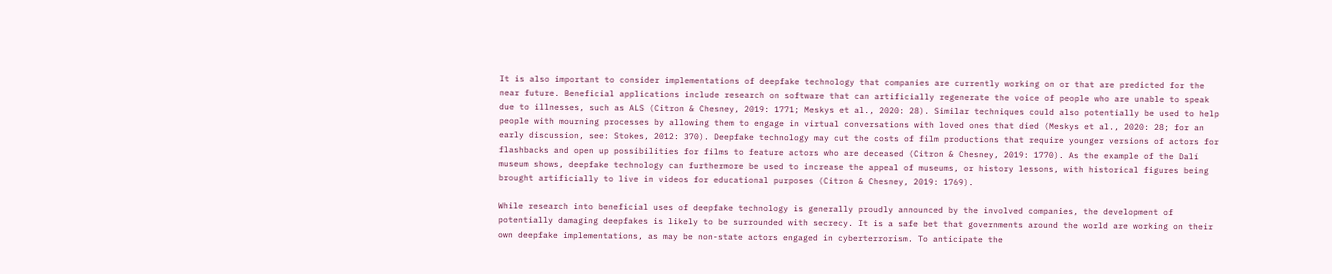It is also important to consider implementations of deepfake technology that companies are currently working on or that are predicted for the near future. Beneficial applications include research on software that can artificially regenerate the voice of people who are unable to speak due to illnesses, such as ALS (Citron & Chesney, 2019: 1771; Meskys et al., 2020: 28). Similar techniques could also potentially be used to help people with mourning processes by allowing them to engage in virtual conversations with loved ones that died (Meskys et al., 2020: 28; for an early discussion, see: Stokes, 2012: 370). Deepfake technology may cut the costs of film productions that require younger versions of actors for flashbacks and open up possibilities for films to feature actors who are deceased (Citron & Chesney, 2019: 1770). As the example of the Dalí museum shows, deepfake technology can furthermore be used to increase the appeal of museums, or history lessons, with historical figures being brought artificially to live in videos for educational purposes (Citron & Chesney, 2019: 1769).

While research into beneficial uses of deepfake technology is generally proudly announced by the involved companies, the development of potentially damaging deepfakes is likely to be surrounded with secrecy. It is a safe bet that governments around the world are working on their own deepfake implementations, as may be non-state actors engaged in cyberterrorism. To anticipate the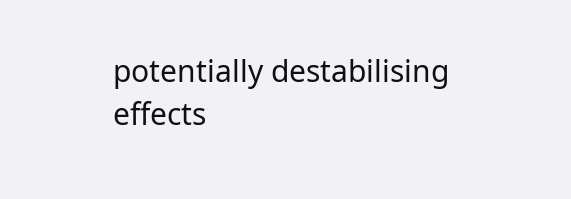potentially destabilising effects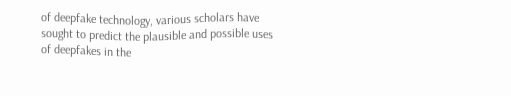of deepfake technology, various scholars have sought to predict the plausible and possible uses of deepfakes in the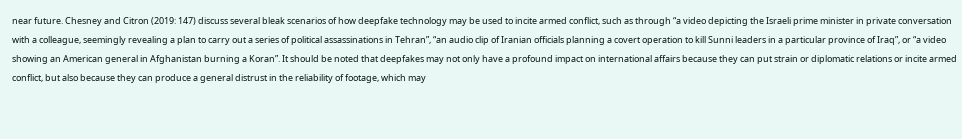near future. Chesney and Citron (2019: 147) discuss several bleak scenarios of how deepfake technology may be used to incite armed conflict, such as through “a video depicting the Israeli prime minister in private conversation with a colleague, seemingly revealing a plan to carry out a series of political assassinations in Tehran”, “an audio clip of Iranian officials planning a covert operation to kill Sunni leaders in a particular province of Iraq”, or “a video showing an American general in Afghanistan burning a Koran”. It should be noted that deepfakes may not only have a profound impact on international affairs because they can put strain or diplomatic relations or incite armed conflict, but also because they can produce a general distrust in the reliability of footage, which may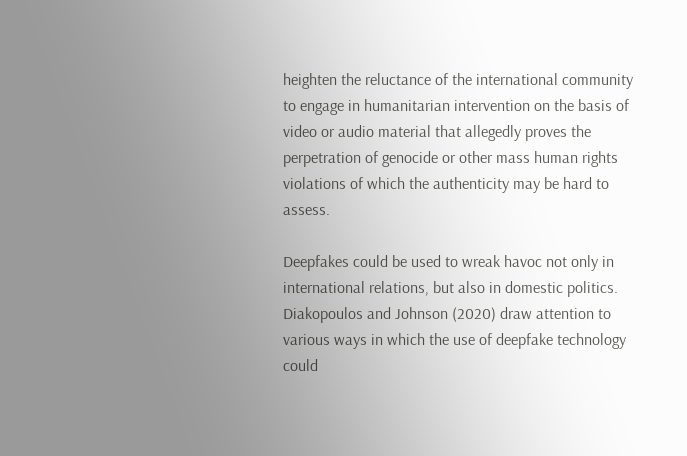heighten the reluctance of the international community to engage in humanitarian intervention on the basis of video or audio material that allegedly proves the perpetration of genocide or other mass human rights violations of which the authenticity may be hard to assess.

Deepfakes could be used to wreak havoc not only in international relations, but also in domestic politics. Diakopoulos and Johnson (2020) draw attention to various ways in which the use of deepfake technology could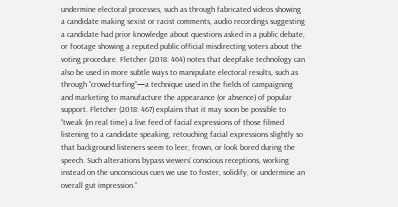undermine electoral processes, such as through fabricated videos showing a candidate making sexist or racist comments, audio recordings suggesting a candidate had prior knowledge about questions asked in a public debate, or footage showing a reputed public official misdirecting voters about the voting procedure. Fletcher (2018: 464) notes that deepfake technology can also be used in more subtle ways to manipulate electoral results, such as through “crowd-turfing”—a technique used in the fields of campaigning and marketing to manufacture the appearance (or absence) of popular support. Fletcher (2018: 467) explains that it may soon be possible to “tweak (in real time) a live feed of facial expressions of those filmed listening to a candidate speaking, retouching facial expressions slightly so that background listeners seem to leer, frown, or look bored during the speech. Such alterations bypass viewers’ conscious receptions, working instead on the unconscious cues we use to foster, solidify, or undermine an overall gut impression.”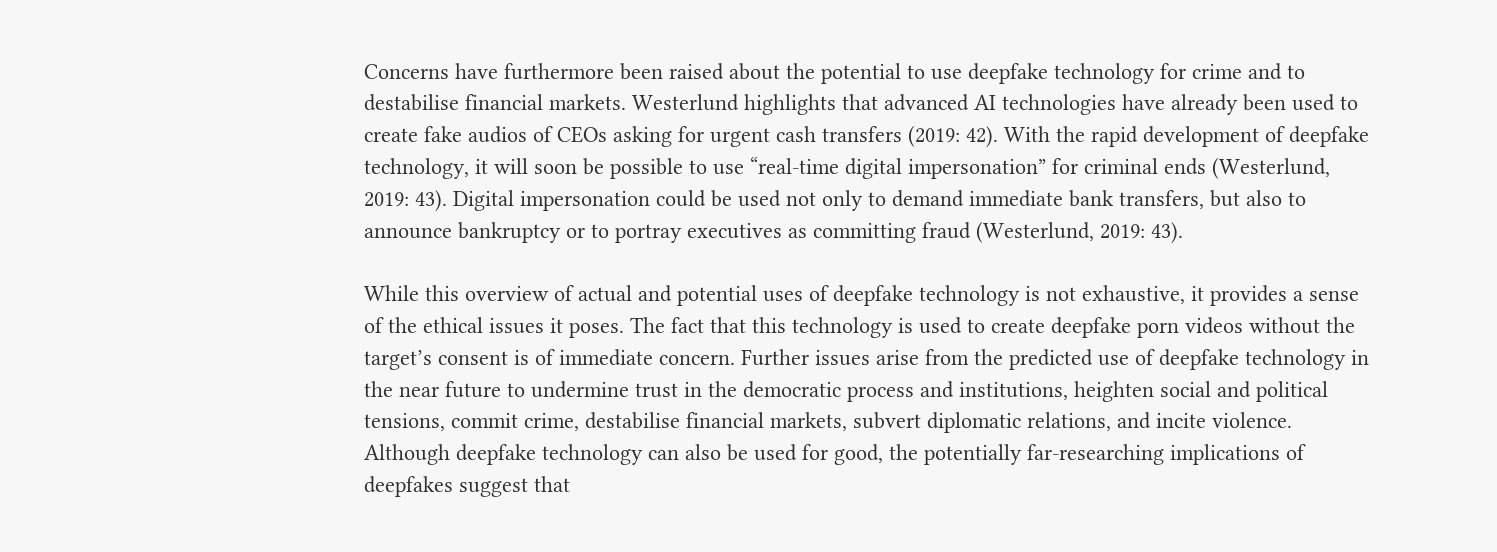Concerns have furthermore been raised about the potential to use deepfake technology for crime and to destabilise financial markets. Westerlund highlights that advanced AI technologies have already been used to create fake audios of CEOs asking for urgent cash transfers (2019: 42). With the rapid development of deepfake technology, it will soon be possible to use “real-time digital impersonation” for criminal ends (Westerlund, 2019: 43). Digital impersonation could be used not only to demand immediate bank transfers, but also to announce bankruptcy or to portray executives as committing fraud (Westerlund, 2019: 43).

While this overview of actual and potential uses of deepfake technology is not exhaustive, it provides a sense of the ethical issues it poses. The fact that this technology is used to create deepfake porn videos without the target’s consent is of immediate concern. Further issues arise from the predicted use of deepfake technology in the near future to undermine trust in the democratic process and institutions, heighten social and political tensions, commit crime, destabilise financial markets, subvert diplomatic relations, and incite violence. Although deepfake technology can also be used for good, the potentially far-researching implications of deepfakes suggest that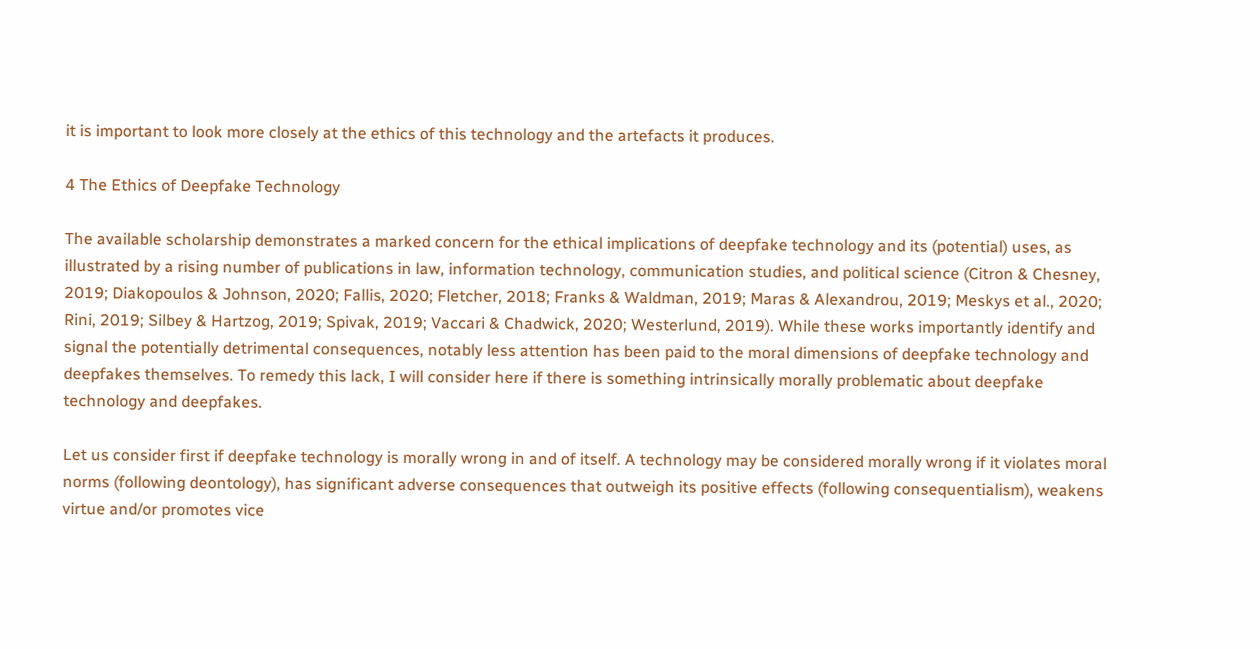it is important to look more closely at the ethics of this technology and the artefacts it produces.

4 The Ethics of Deepfake Technology

The available scholarship demonstrates a marked concern for the ethical implications of deepfake technology and its (potential) uses, as illustrated by a rising number of publications in law, information technology, communication studies, and political science (Citron & Chesney, 2019; Diakopoulos & Johnson, 2020; Fallis, 2020; Fletcher, 2018; Franks & Waldman, 2019; Maras & Alexandrou, 2019; Meskys et al., 2020; Rini, 2019; Silbey & Hartzog, 2019; Spivak, 2019; Vaccari & Chadwick, 2020; Westerlund, 2019). While these works importantly identify and signal the potentially detrimental consequences, notably less attention has been paid to the moral dimensions of deepfake technology and deepfakes themselves. To remedy this lack, I will consider here if there is something intrinsically morally problematic about deepfake technology and deepfakes.

Let us consider first if deepfake technology is morally wrong in and of itself. A technology may be considered morally wrong if it violates moral norms (following deontology), has significant adverse consequences that outweigh its positive effects (following consequentialism), weakens virtue and/or promotes vice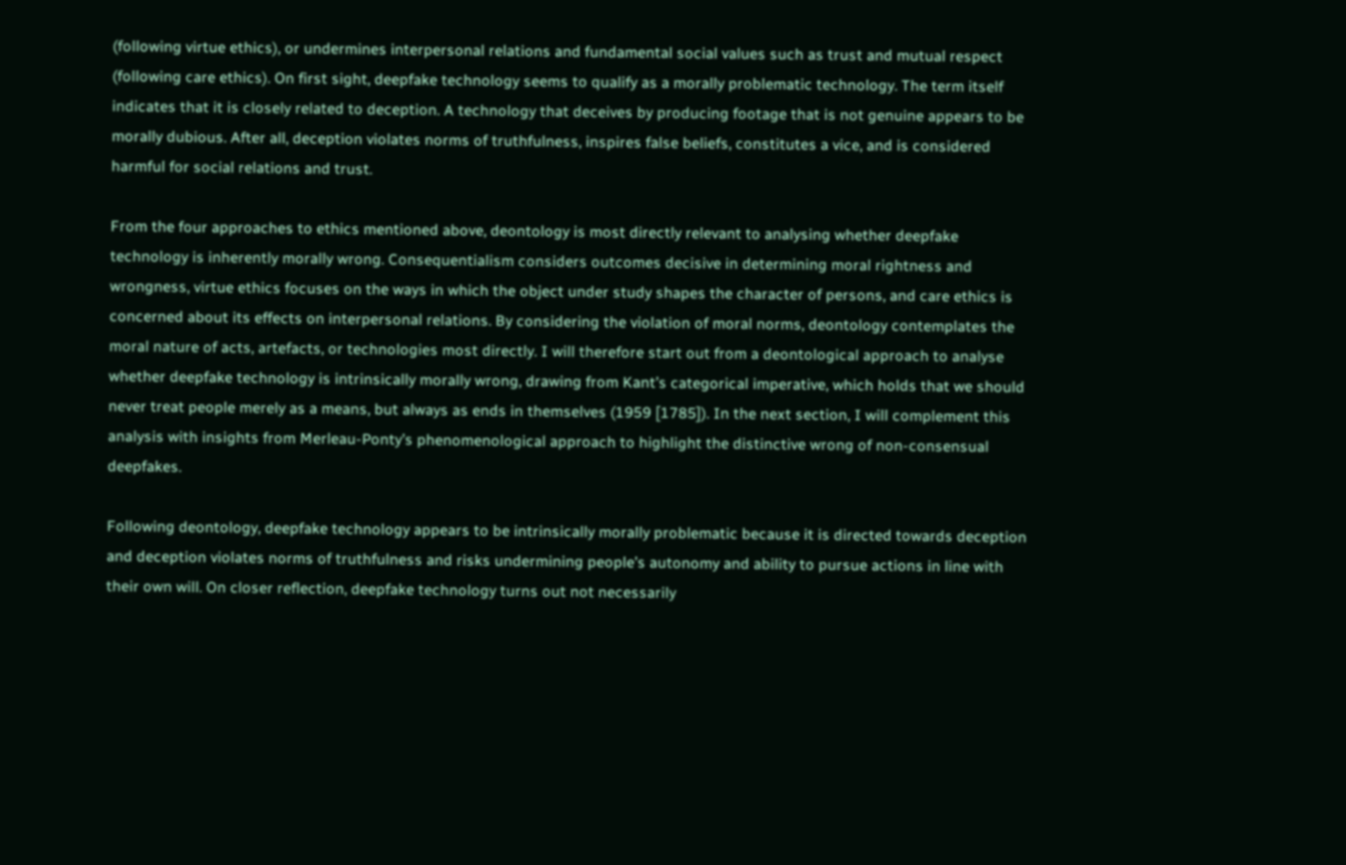(following virtue ethics), or undermines interpersonal relations and fundamental social values such as trust and mutual respect (following care ethics). On first sight, deepfake technology seems to qualify as a morally problematic technology. The term itself indicates that it is closely related to deception. A technology that deceives by producing footage that is not genuine appears to be morally dubious. After all, deception violates norms of truthfulness, inspires false beliefs, constitutes a vice, and is considered harmful for social relations and trust.

From the four approaches to ethics mentioned above, deontology is most directly relevant to analysing whether deepfake technology is inherently morally wrong. Consequentialism considers outcomes decisive in determining moral rightness and wrongness, virtue ethics focuses on the ways in which the object under study shapes the character of persons, and care ethics is concerned about its effects on interpersonal relations. By considering the violation of moral norms, deontology contemplates the moral nature of acts, artefacts, or technologies most directly. I will therefore start out from a deontological approach to analyse whether deepfake technology is intrinsically morally wrong, drawing from Kant’s categorical imperative, which holds that we should never treat people merely as a means, but always as ends in themselves (1959 [1785]). In the next section, I will complement this analysis with insights from Merleau-Ponty’s phenomenological approach to highlight the distinctive wrong of non-consensual deepfakes.

Following deontology, deepfake technology appears to be intrinsically morally problematic because it is directed towards deception and deception violates norms of truthfulness and risks undermining people’s autonomy and ability to pursue actions in line with their own will. On closer reflection, deepfake technology turns out not necessarily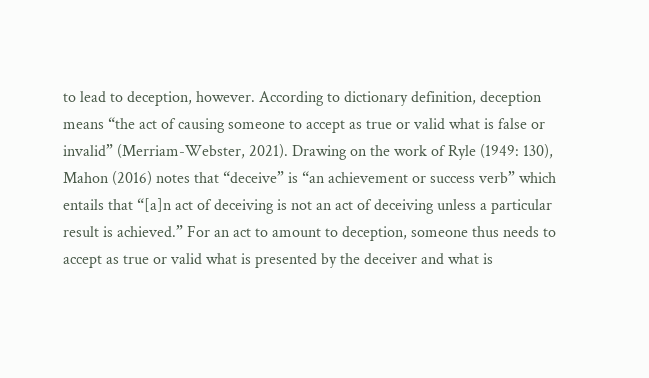to lead to deception, however. According to dictionary definition, deception means “the act of causing someone to accept as true or valid what is false or invalid” (Merriam-Webster, 2021). Drawing on the work of Ryle (1949: 130), Mahon (2016) notes that “deceive” is “an achievement or success verb” which entails that “[a]n act of deceiving is not an act of deceiving unless a particular result is achieved.” For an act to amount to deception, someone thus needs to accept as true or valid what is presented by the deceiver and what is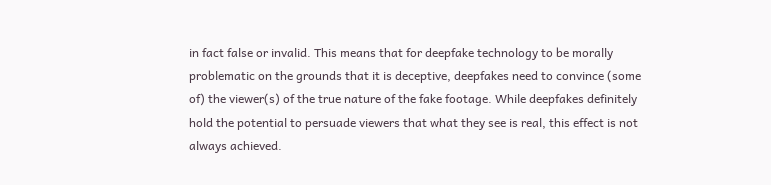in fact false or invalid. This means that for deepfake technology to be morally problematic on the grounds that it is deceptive, deepfakes need to convince (some of) the viewer(s) of the true nature of the fake footage. While deepfakes definitely hold the potential to persuade viewers that what they see is real, this effect is not always achieved.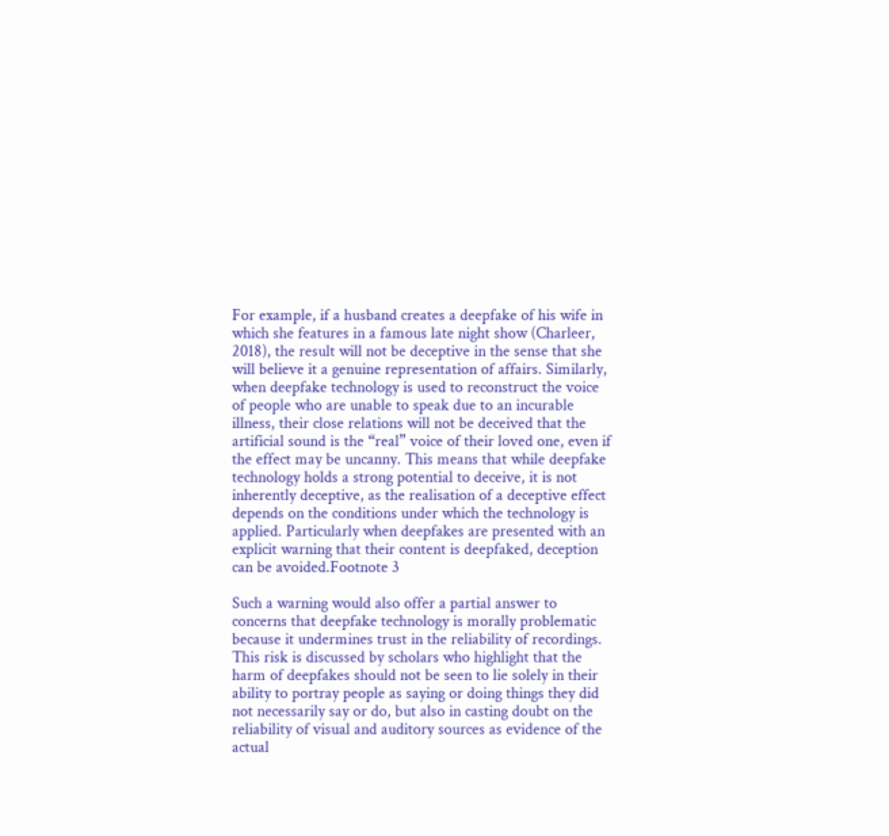For example, if a husband creates a deepfake of his wife in which she features in a famous late night show (Charleer, 2018), the result will not be deceptive in the sense that she will believe it a genuine representation of affairs. Similarly, when deepfake technology is used to reconstruct the voice of people who are unable to speak due to an incurable illness, their close relations will not be deceived that the artificial sound is the “real” voice of their loved one, even if the effect may be uncanny. This means that while deepfake technology holds a strong potential to deceive, it is not inherently deceptive, as the realisation of a deceptive effect depends on the conditions under which the technology is applied. Particularly when deepfakes are presented with an explicit warning that their content is deepfaked, deception can be avoided.Footnote 3

Such a warning would also offer a partial answer to concerns that deepfake technology is morally problematic because it undermines trust in the reliability of recordings. This risk is discussed by scholars who highlight that the harm of deepfakes should not be seen to lie solely in their ability to portray people as saying or doing things they did not necessarily say or do, but also in casting doubt on the reliability of visual and auditory sources as evidence of the actual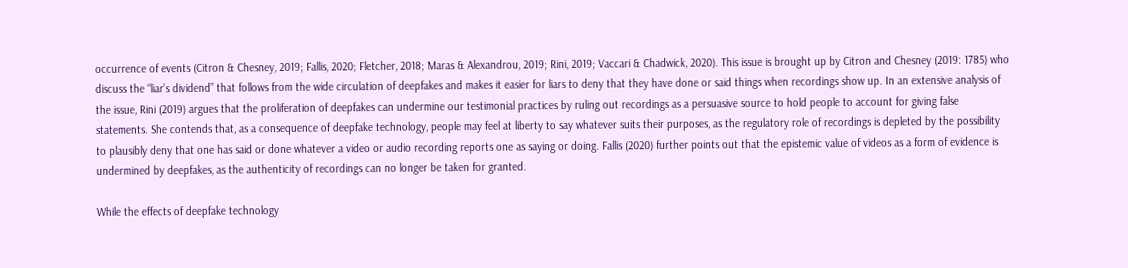occurrence of events (Citron & Chesney, 2019; Fallis, 2020; Fletcher, 2018; Maras & Alexandrou, 2019; Rini, 2019; Vaccari & Chadwick, 2020). This issue is brought up by Citron and Chesney (2019: 1785) who discuss the “liar’s dividend” that follows from the wide circulation of deepfakes and makes it easier for liars to deny that they have done or said things when recordings show up. In an extensive analysis of the issue, Rini (2019) argues that the proliferation of deepfakes can undermine our testimonial practices by ruling out recordings as a persuasive source to hold people to account for giving false statements. She contends that, as a consequence of deepfake technology, people may feel at liberty to say whatever suits their purposes, as the regulatory role of recordings is depleted by the possibility to plausibly deny that one has said or done whatever a video or audio recording reports one as saying or doing. Fallis (2020) further points out that the epistemic value of videos as a form of evidence is undermined by deepfakes, as the authenticity of recordings can no longer be taken for granted.

While the effects of deepfake technology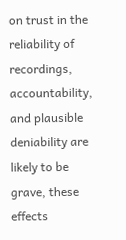on trust in the reliability of recordings, accountability, and plausible deniability are likely to be grave, these effects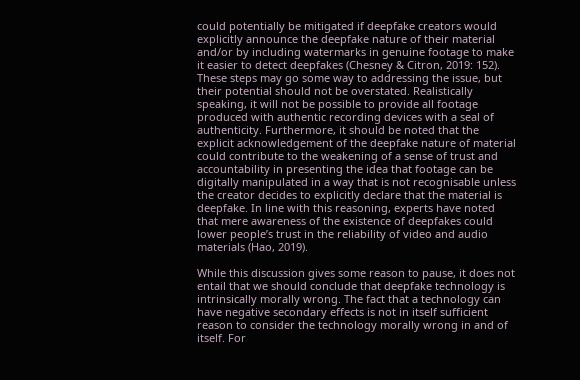could potentially be mitigated if deepfake creators would explicitly announce the deepfake nature of their material and/or by including watermarks in genuine footage to make it easier to detect deepfakes (Chesney & Citron, 2019: 152). These steps may go some way to addressing the issue, but their potential should not be overstated. Realistically speaking, it will not be possible to provide all footage produced with authentic recording devices with a seal of authenticity. Furthermore, it should be noted that the explicit acknowledgement of the deepfake nature of material could contribute to the weakening of a sense of trust and accountability in presenting the idea that footage can be digitally manipulated in a way that is not recognisable unless the creator decides to explicitly declare that the material is deepfake. In line with this reasoning, experts have noted that mere awareness of the existence of deepfakes could lower people’s trust in the reliability of video and audio materials (Hao, 2019).

While this discussion gives some reason to pause, it does not entail that we should conclude that deepfake technology is intrinsically morally wrong. The fact that a technology can have negative secondary effects is not in itself sufficient reason to consider the technology morally wrong in and of itself. For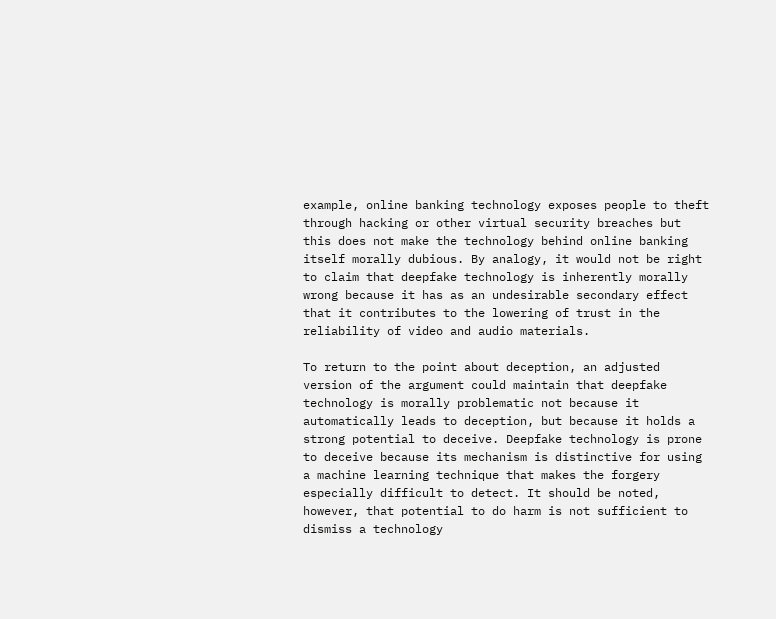example, online banking technology exposes people to theft through hacking or other virtual security breaches but this does not make the technology behind online banking itself morally dubious. By analogy, it would not be right to claim that deepfake technology is inherently morally wrong because it has as an undesirable secondary effect that it contributes to the lowering of trust in the reliability of video and audio materials.

To return to the point about deception, an adjusted version of the argument could maintain that deepfake technology is morally problematic not because it automatically leads to deception, but because it holds a strong potential to deceive. Deepfake technology is prone to deceive because its mechanism is distinctive for using a machine learning technique that makes the forgery especially difficult to detect. It should be noted, however, that potential to do harm is not sufficient to dismiss a technology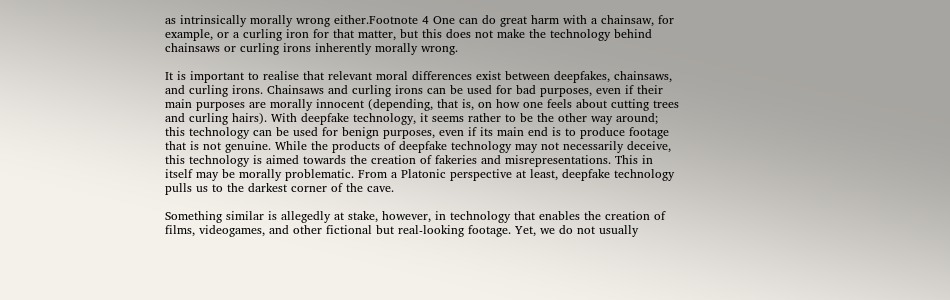as intrinsically morally wrong either.Footnote 4 One can do great harm with a chainsaw, for example, or a curling iron for that matter, but this does not make the technology behind chainsaws or curling irons inherently morally wrong.

It is important to realise that relevant moral differences exist between deepfakes, chainsaws, and curling irons. Chainsaws and curling irons can be used for bad purposes, even if their main purposes are morally innocent (depending, that is, on how one feels about cutting trees and curling hairs). With deepfake technology, it seems rather to be the other way around; this technology can be used for benign purposes, even if its main end is to produce footage that is not genuine. While the products of deepfake technology may not necessarily deceive, this technology is aimed towards the creation of fakeries and misrepresentations. This in itself may be morally problematic. From a Platonic perspective at least, deepfake technology pulls us to the darkest corner of the cave.

Something similar is allegedly at stake, however, in technology that enables the creation of films, videogames, and other fictional but real-looking footage. Yet, we do not usually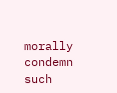morally condemn such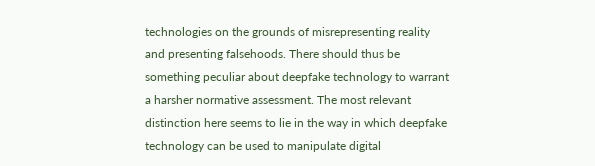technologies on the grounds of misrepresenting reality and presenting falsehoods. There should thus be something peculiar about deepfake technology to warrant a harsher normative assessment. The most relevant distinction here seems to lie in the way in which deepfake technology can be used to manipulate digital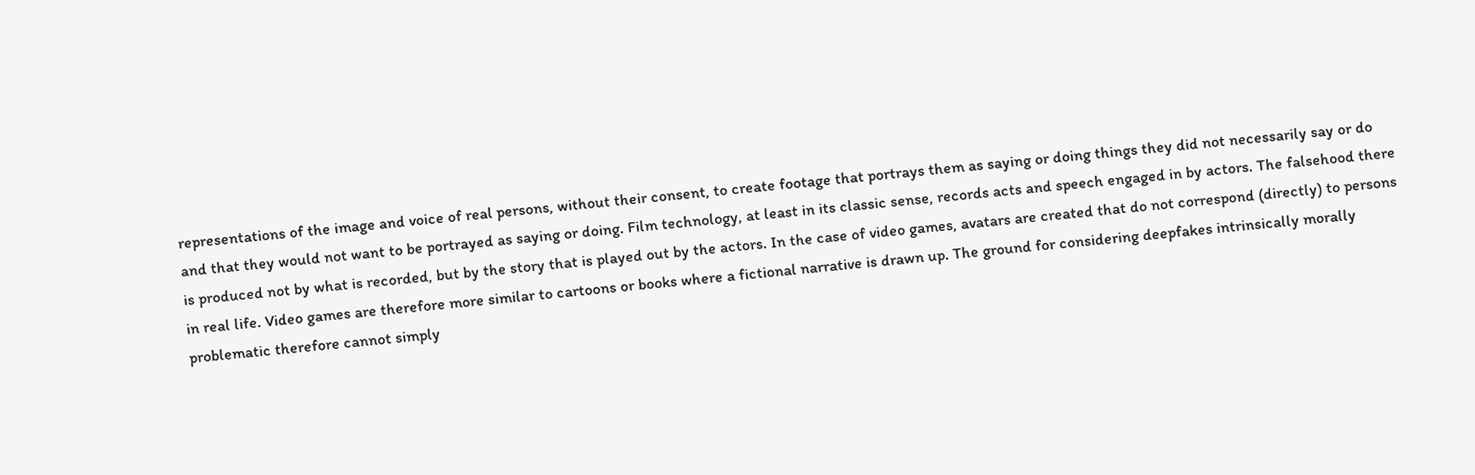representations of the image and voice of real persons, without their consent, to create footage that portrays them as saying or doing things they did not necessarily say or do and that they would not want to be portrayed as saying or doing. Film technology, at least in its classic sense, records acts and speech engaged in by actors. The falsehood there is produced not by what is recorded, but by the story that is played out by the actors. In the case of video games, avatars are created that do not correspond (directly) to persons in real life. Video games are therefore more similar to cartoons or books where a fictional narrative is drawn up. The ground for considering deepfakes intrinsically morally problematic therefore cannot simply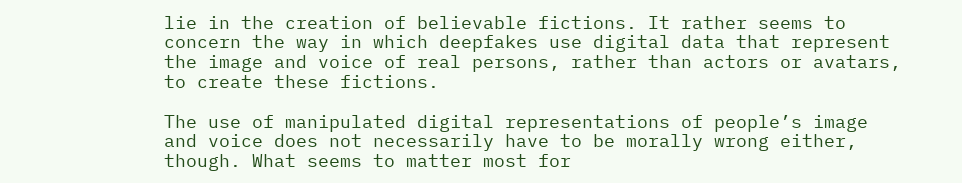lie in the creation of believable fictions. It rather seems to concern the way in which deepfakes use digital data that represent the image and voice of real persons, rather than actors or avatars, to create these fictions.

The use of manipulated digital representations of people’s image and voice does not necessarily have to be morally wrong either, though. What seems to matter most for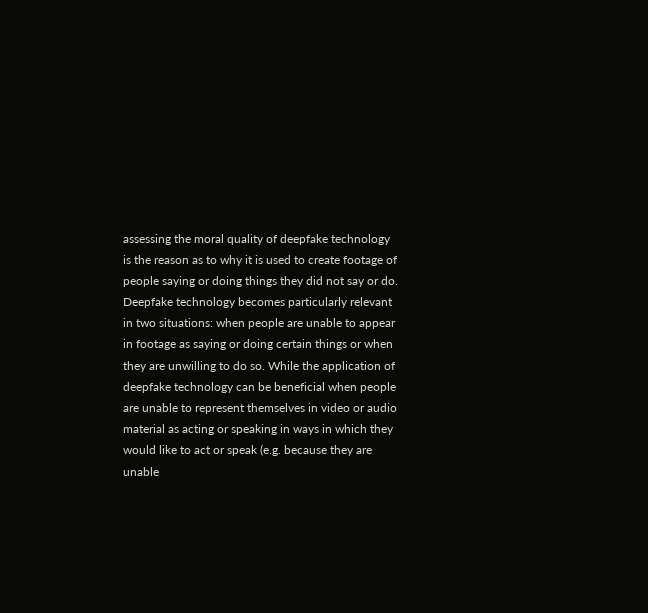assessing the moral quality of deepfake technology is the reason as to why it is used to create footage of people saying or doing things they did not say or do. Deepfake technology becomes particularly relevant in two situations: when people are unable to appear in footage as saying or doing certain things or when they are unwilling to do so. While the application of deepfake technology can be beneficial when people are unable to represent themselves in video or audio material as acting or speaking in ways in which they would like to act or speak (e.g. because they are unable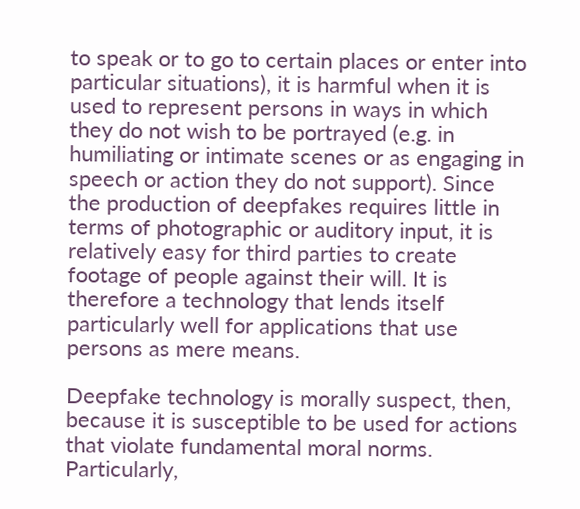to speak or to go to certain places or enter into particular situations), it is harmful when it is used to represent persons in ways in which they do not wish to be portrayed (e.g. in humiliating or intimate scenes or as engaging in speech or action they do not support). Since the production of deepfakes requires little in terms of photographic or auditory input, it is relatively easy for third parties to create footage of people against their will. It is therefore a technology that lends itself particularly well for applications that use persons as mere means.

Deepfake technology is morally suspect, then, because it is susceptible to be used for actions that violate fundamental moral norms. Particularly,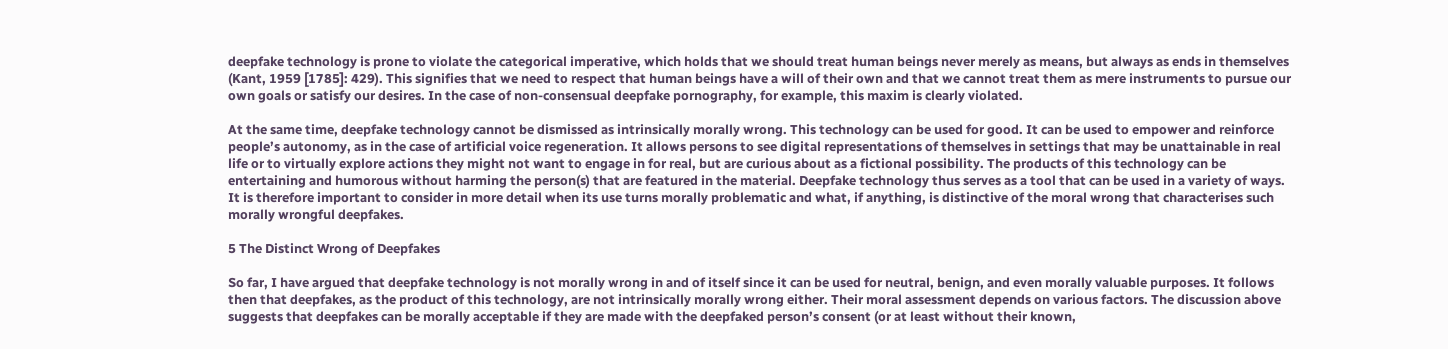deepfake technology is prone to violate the categorical imperative, which holds that we should treat human beings never merely as means, but always as ends in themselves (Kant, 1959 [1785]: 429). This signifies that we need to respect that human beings have a will of their own and that we cannot treat them as mere instruments to pursue our own goals or satisfy our desires. In the case of non-consensual deepfake pornography, for example, this maxim is clearly violated.

At the same time, deepfake technology cannot be dismissed as intrinsically morally wrong. This technology can be used for good. It can be used to empower and reinforce people’s autonomy, as in the case of artificial voice regeneration. It allows persons to see digital representations of themselves in settings that may be unattainable in real life or to virtually explore actions they might not want to engage in for real, but are curious about as a fictional possibility. The products of this technology can be entertaining and humorous without harming the person(s) that are featured in the material. Deepfake technology thus serves as a tool that can be used in a variety of ways. It is therefore important to consider in more detail when its use turns morally problematic and what, if anything, is distinctive of the moral wrong that characterises such morally wrongful deepfakes.

5 The Distinct Wrong of Deepfakes

So far, I have argued that deepfake technology is not morally wrong in and of itself since it can be used for neutral, benign, and even morally valuable purposes. It follows then that deepfakes, as the product of this technology, are not intrinsically morally wrong either. Their moral assessment depends on various factors. The discussion above suggests that deepfakes can be morally acceptable if they are made with the deepfaked person’s consent (or at least without their known,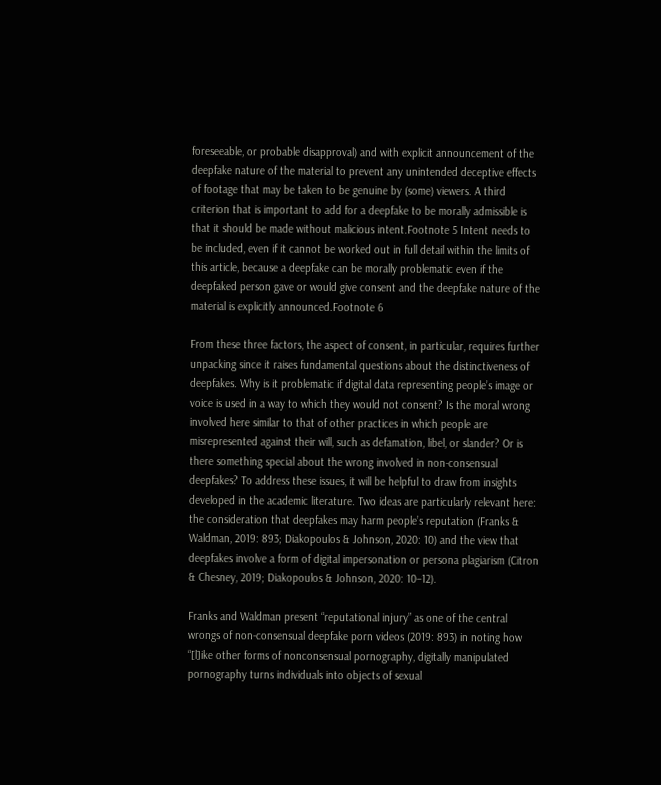foreseeable, or probable disapproval) and with explicit announcement of the deepfake nature of the material to prevent any unintended deceptive effects of footage that may be taken to be genuine by (some) viewers. A third criterion that is important to add for a deepfake to be morally admissible is that it should be made without malicious intent.Footnote 5 Intent needs to be included, even if it cannot be worked out in full detail within the limits of this article, because a deepfake can be morally problematic even if the deepfaked person gave or would give consent and the deepfake nature of the material is explicitly announced.Footnote 6

From these three factors, the aspect of consent, in particular, requires further unpacking since it raises fundamental questions about the distinctiveness of deepfakes. Why is it problematic if digital data representing people’s image or voice is used in a way to which they would not consent? Is the moral wrong involved here similar to that of other practices in which people are misrepresented against their will, such as defamation, libel, or slander? Or is there something special about the wrong involved in non-consensual deepfakes? To address these issues, it will be helpful to draw from insights developed in the academic literature. Two ideas are particularly relevant here: the consideration that deepfakes may harm people’s reputation (Franks & Waldman, 2019: 893; Diakopoulos & Johnson, 2020: 10) and the view that deepfakes involve a form of digital impersonation or persona plagiarism (Citron & Chesney, 2019; Diakopoulos & Johnson, 2020: 10–12).

Franks and Waldman present “reputational injury” as one of the central wrongs of non-consensual deepfake porn videos (2019: 893) in noting how “[l]ike other forms of nonconsensual pornography, digitally manipulated pornography turns individuals into objects of sexual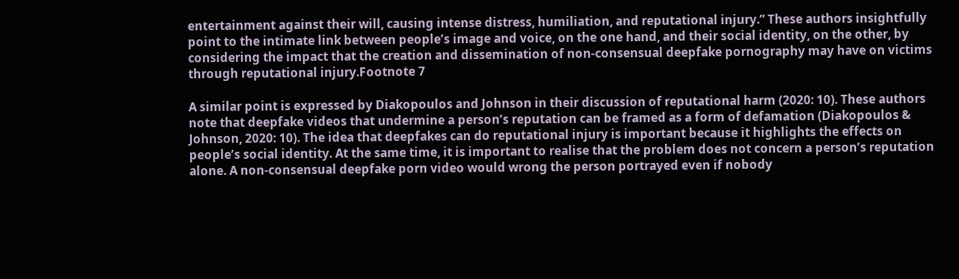entertainment against their will, causing intense distress, humiliation, and reputational injury.” These authors insightfully point to the intimate link between people’s image and voice, on the one hand, and their social identity, on the other, by considering the impact that the creation and dissemination of non-consensual deepfake pornography may have on victims through reputational injury.Footnote 7

A similar point is expressed by Diakopoulos and Johnson in their discussion of reputational harm (2020: 10). These authors note that deepfake videos that undermine a person’s reputation can be framed as a form of defamation (Diakopoulos & Johnson, 2020: 10). The idea that deepfakes can do reputational injury is important because it highlights the effects on people’s social identity. At the same time, it is important to realise that the problem does not concern a person’s reputation alone. A non-consensual deepfake porn video would wrong the person portrayed even if nobody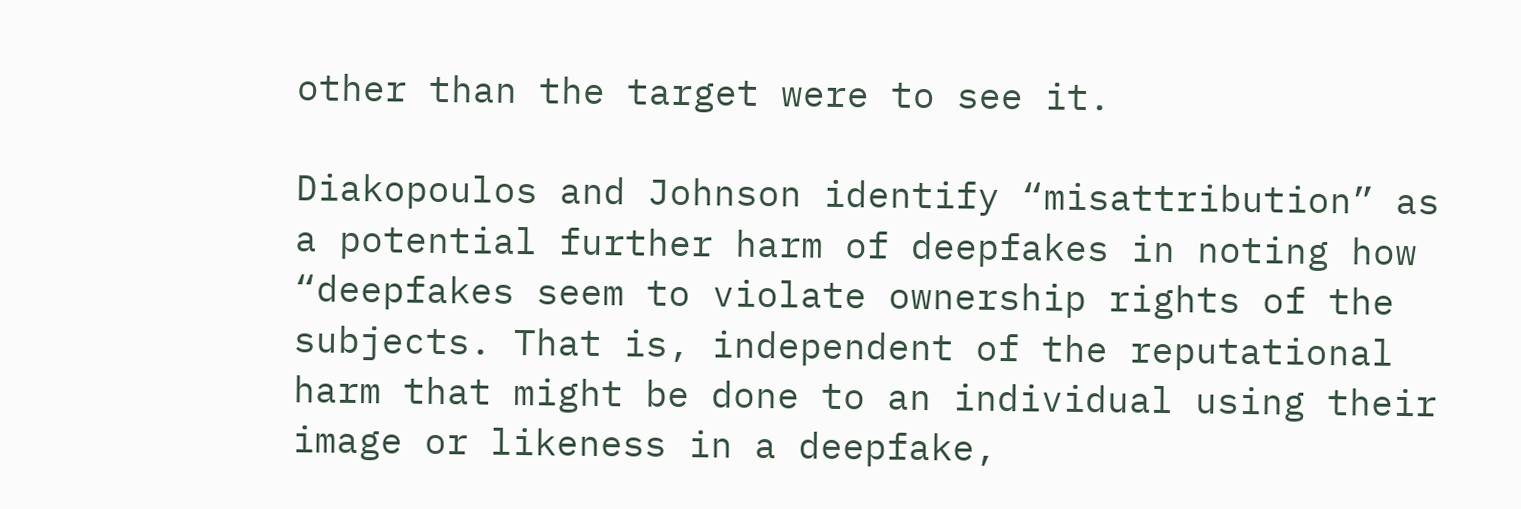other than the target were to see it.

Diakopoulos and Johnson identify “misattribution” as a potential further harm of deepfakes in noting how “deepfakes seem to violate ownership rights of the subjects. That is, independent of the reputational harm that might be done to an individual using their image or likeness in a deepfake,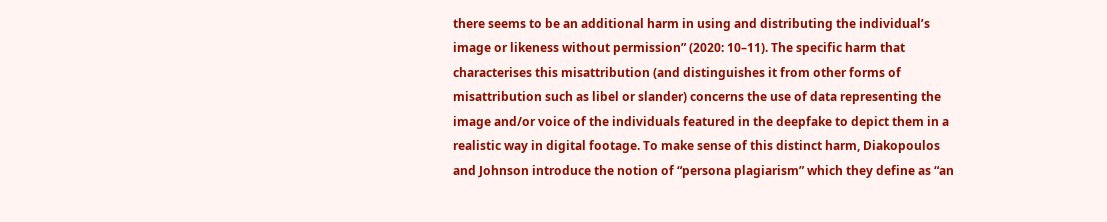there seems to be an additional harm in using and distributing the individual’s image or likeness without permission” (2020: 10–11). The specific harm that characterises this misattribution (and distinguishes it from other forms of misattribution such as libel or slander) concerns the use of data representing the image and/or voice of the individuals featured in the deepfake to depict them in a realistic way in digital footage. To make sense of this distinct harm, Diakopoulos and Johnson introduce the notion of “persona plagiarism” which they define as “an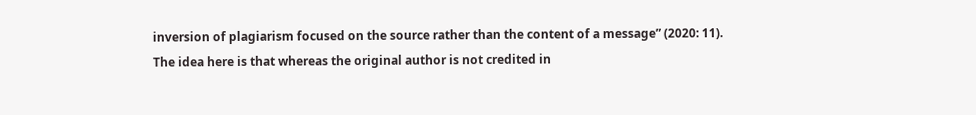inversion of plagiarism focused on the source rather than the content of a message” (2020: 11). The idea here is that whereas the original author is not credited in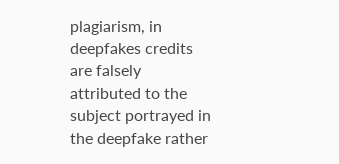plagiarism, in deepfakes credits are falsely attributed to the subject portrayed in the deepfake rather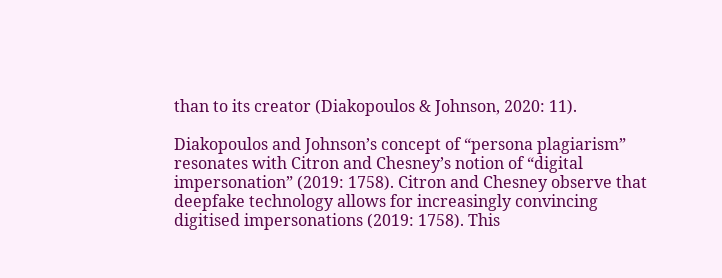than to its creator (Diakopoulos & Johnson, 2020: 11).

Diakopoulos and Johnson’s concept of “persona plagiarism” resonates with Citron and Chesney’s notion of “digital impersonation” (2019: 1758). Citron and Chesney observe that deepfake technology allows for increasingly convincing digitised impersonations (2019: 1758). This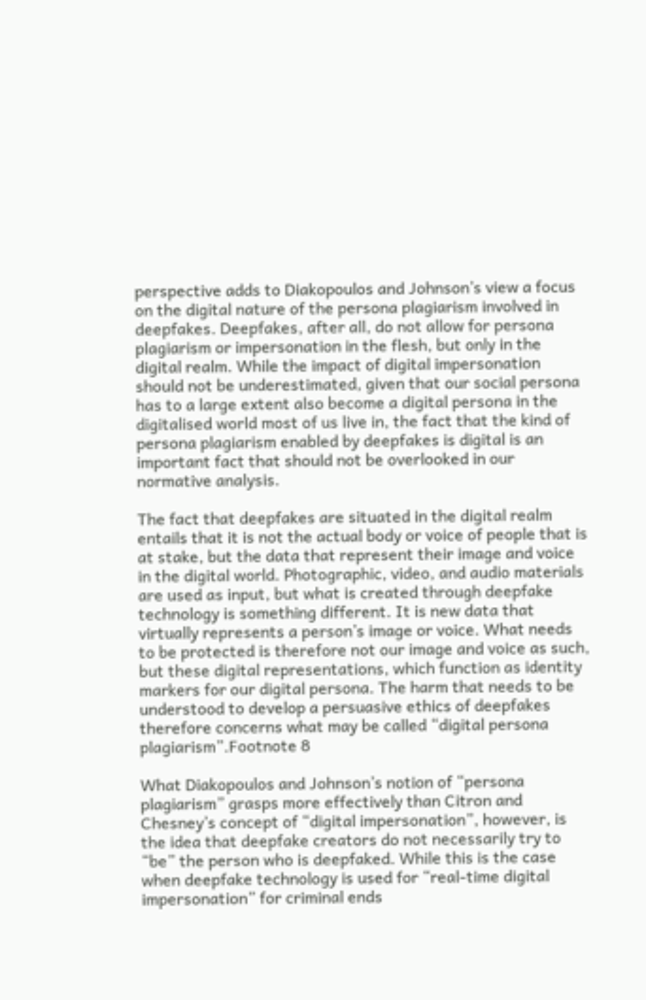perspective adds to Diakopoulos and Johnson’s view a focus on the digital nature of the persona plagiarism involved in deepfakes. Deepfakes, after all, do not allow for persona plagiarism or impersonation in the flesh, but only in the digital realm. While the impact of digital impersonation should not be underestimated, given that our social persona has to a large extent also become a digital persona in the digitalised world most of us live in, the fact that the kind of persona plagiarism enabled by deepfakes is digital is an important fact that should not be overlooked in our normative analysis.

The fact that deepfakes are situated in the digital realm entails that it is not the actual body or voice of people that is at stake, but the data that represent their image and voice in the digital world. Photographic, video, and audio materials are used as input, but what is created through deepfake technology is something different. It is new data that virtually represents a person’s image or voice. What needs to be protected is therefore not our image and voice as such, but these digital representations, which function as identity markers for our digital persona. The harm that needs to be understood to develop a persuasive ethics of deepfakes therefore concerns what may be called “digital persona plagiarism”.Footnote 8

What Diakopoulos and Johnson’s notion of “persona plagiarism” grasps more effectively than Citron and Chesney’s concept of “digital impersonation”, however, is the idea that deepfake creators do not necessarily try to “be” the person who is deepfaked. While this is the case when deepfake technology is used for “real-time digital impersonation” for criminal ends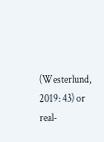(Westerlund, 2019: 43) or real-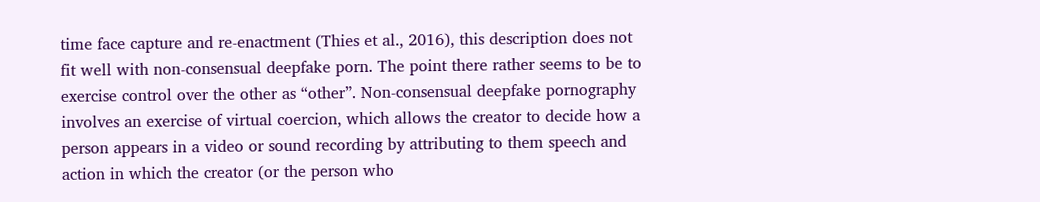time face capture and re-enactment (Thies et al., 2016), this description does not fit well with non-consensual deepfake porn. The point there rather seems to be to exercise control over the other as “other”. Non-consensual deepfake pornography involves an exercise of virtual coercion, which allows the creator to decide how a person appears in a video or sound recording by attributing to them speech and action in which the creator (or the person who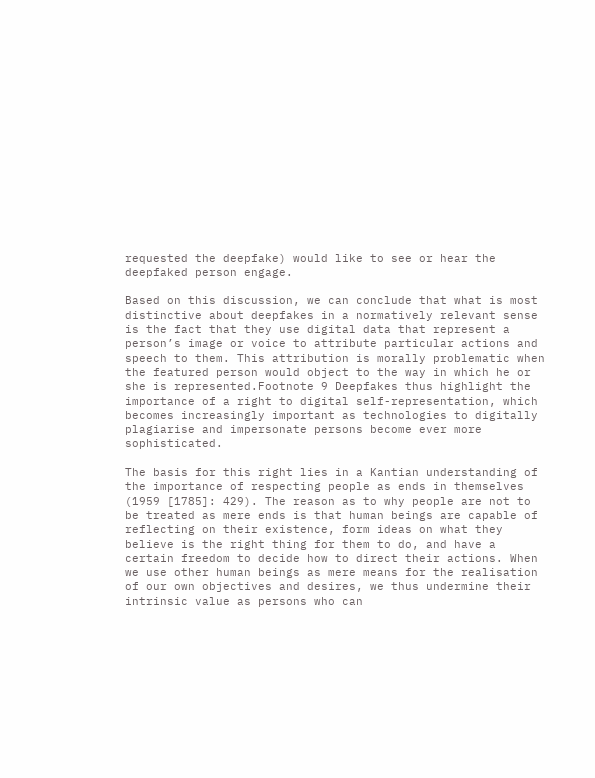requested the deepfake) would like to see or hear the deepfaked person engage.

Based on this discussion, we can conclude that what is most distinctive about deepfakes in a normatively relevant sense is the fact that they use digital data that represent a person’s image or voice to attribute particular actions and speech to them. This attribution is morally problematic when the featured person would object to the way in which he or she is represented.Footnote 9 Deepfakes thus highlight the importance of a right to digital self-representation, which becomes increasingly important as technologies to digitally plagiarise and impersonate persons become ever more sophisticated.

The basis for this right lies in a Kantian understanding of the importance of respecting people as ends in themselves (1959 [1785]: 429). The reason as to why people are not to be treated as mere ends is that human beings are capable of reflecting on their existence, form ideas on what they believe is the right thing for them to do, and have a certain freedom to decide how to direct their actions. When we use other human beings as mere means for the realisation of our own objectives and desires, we thus undermine their intrinsic value as persons who can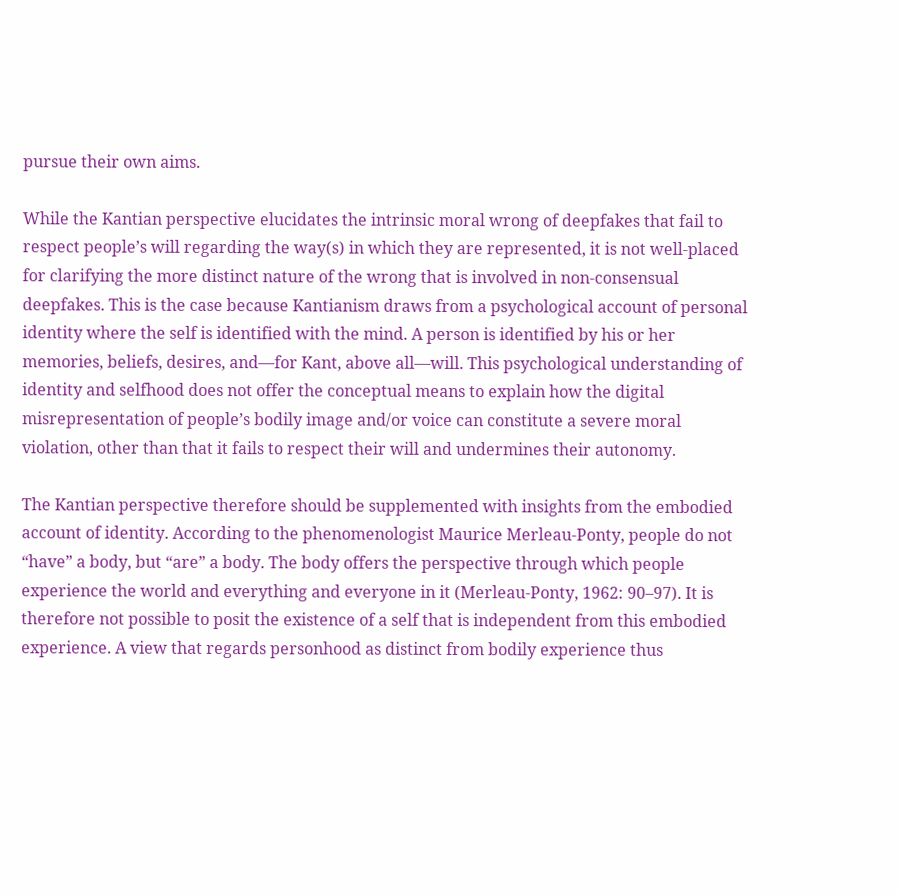pursue their own aims.

While the Kantian perspective elucidates the intrinsic moral wrong of deepfakes that fail to respect people’s will regarding the way(s) in which they are represented, it is not well-placed for clarifying the more distinct nature of the wrong that is involved in non-consensual deepfakes. This is the case because Kantianism draws from a psychological account of personal identity where the self is identified with the mind. A person is identified by his or her memories, beliefs, desires, and—for Kant, above all—will. This psychological understanding of identity and selfhood does not offer the conceptual means to explain how the digital misrepresentation of people’s bodily image and/or voice can constitute a severe moral violation, other than that it fails to respect their will and undermines their autonomy.

The Kantian perspective therefore should be supplemented with insights from the embodied account of identity. According to the phenomenologist Maurice Merleau-Ponty, people do not “have” a body, but “are” a body. The body offers the perspective through which people experience the world and everything and everyone in it (Merleau-Ponty, 1962: 90–97). It is therefore not possible to posit the existence of a self that is independent from this embodied experience. A view that regards personhood as distinct from bodily experience thus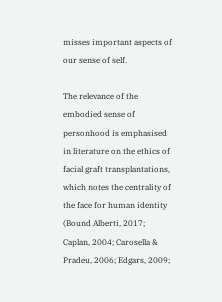misses important aspects of our sense of self.

The relevance of the embodied sense of personhood is emphasised in literature on the ethics of facial graft transplantations, which notes the centrality of the face for human identity (Bound Alberti, 2017; Caplan, 2004; Carosella & Pradeu, 2006; Edgars, 2009;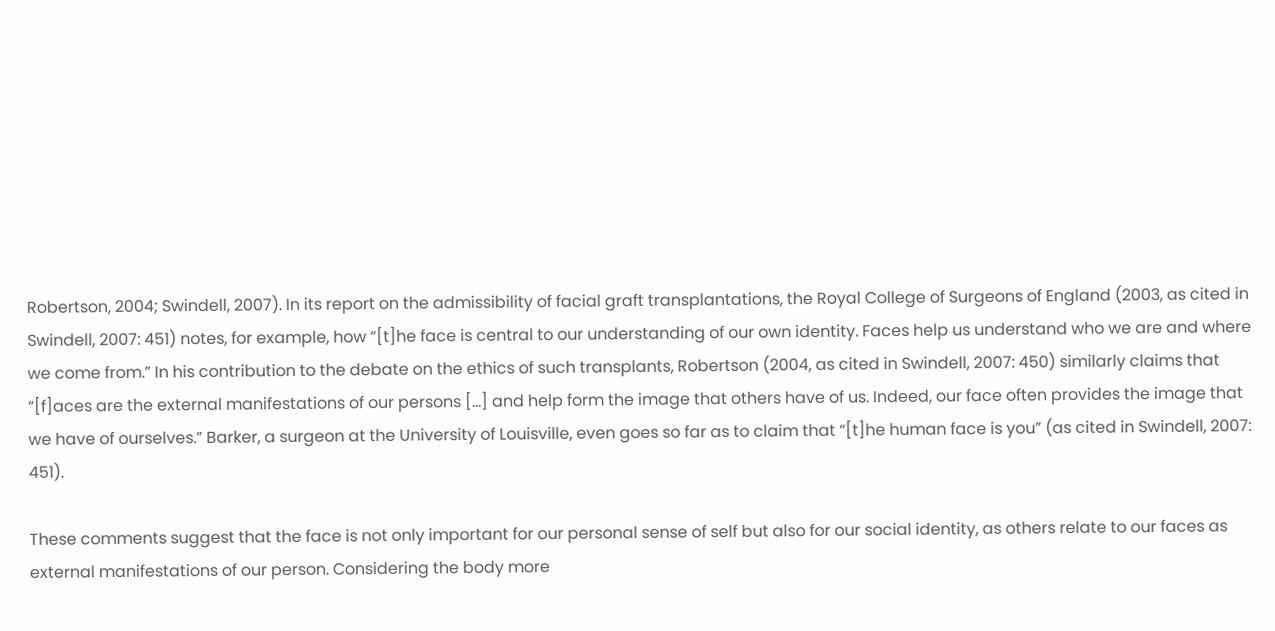Robertson, 2004; Swindell, 2007). In its report on the admissibility of facial graft transplantations, the Royal College of Surgeons of England (2003, as cited in Swindell, 2007: 451) notes, for example, how “[t]he face is central to our understanding of our own identity. Faces help us understand who we are and where we come from.” In his contribution to the debate on the ethics of such transplants, Robertson (2004, as cited in Swindell, 2007: 450) similarly claims that “[f]aces are the external manifestations of our persons […] and help form the image that others have of us. Indeed, our face often provides the image that we have of ourselves.” Barker, a surgeon at the University of Louisville, even goes so far as to claim that “[t]he human face is you” (as cited in Swindell, 2007: 451).

These comments suggest that the face is not only important for our personal sense of self but also for our social identity, as others relate to our faces as external manifestations of our person. Considering the body more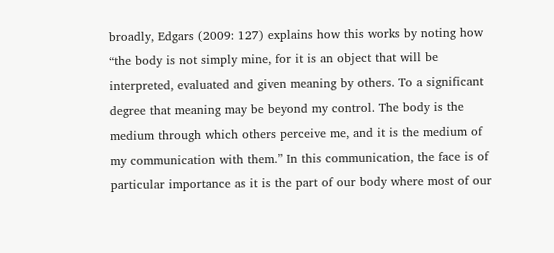broadly, Edgars (2009: 127) explains how this works by noting how “the body is not simply mine, for it is an object that will be interpreted, evaluated and given meaning by others. To a significant degree that meaning may be beyond my control. The body is the medium through which others perceive me, and it is the medium of my communication with them.” In this communication, the face is of particular importance as it is the part of our body where most of our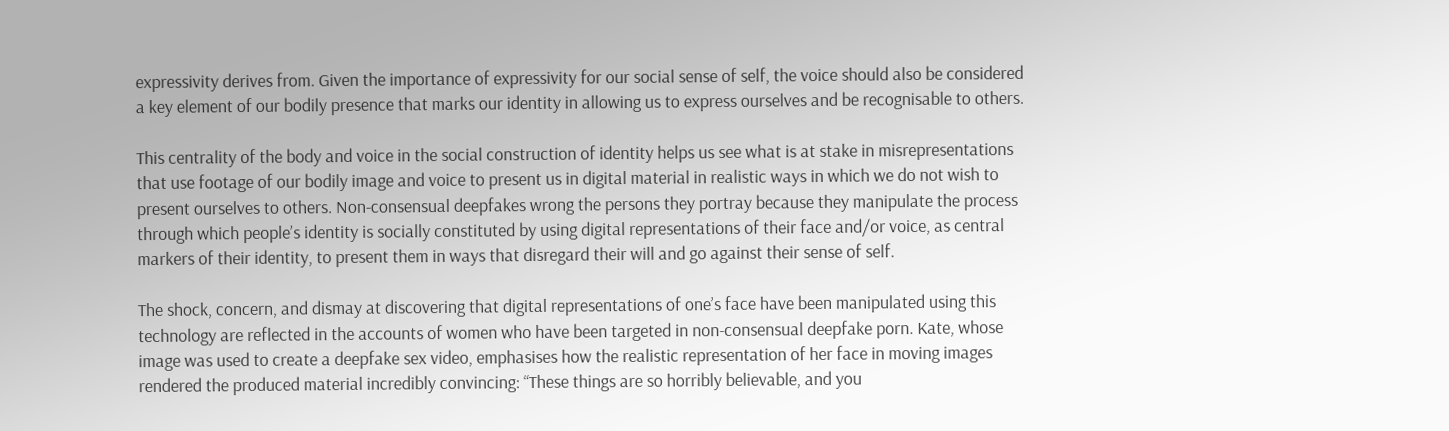expressivity derives from. Given the importance of expressivity for our social sense of self, the voice should also be considered a key element of our bodily presence that marks our identity in allowing us to express ourselves and be recognisable to others.

This centrality of the body and voice in the social construction of identity helps us see what is at stake in misrepresentations that use footage of our bodily image and voice to present us in digital material in realistic ways in which we do not wish to present ourselves to others. Non-consensual deepfakes wrong the persons they portray because they manipulate the process through which people’s identity is socially constituted by using digital representations of their face and/or voice, as central markers of their identity, to present them in ways that disregard their will and go against their sense of self.

The shock, concern, and dismay at discovering that digital representations of one’s face have been manipulated using this technology are reflected in the accounts of women who have been targeted in non-consensual deepfake porn. Kate, whose image was used to create a deepfake sex video, emphasises how the realistic representation of her face in moving images rendered the produced material incredibly convincing: “These things are so horribly believable, and you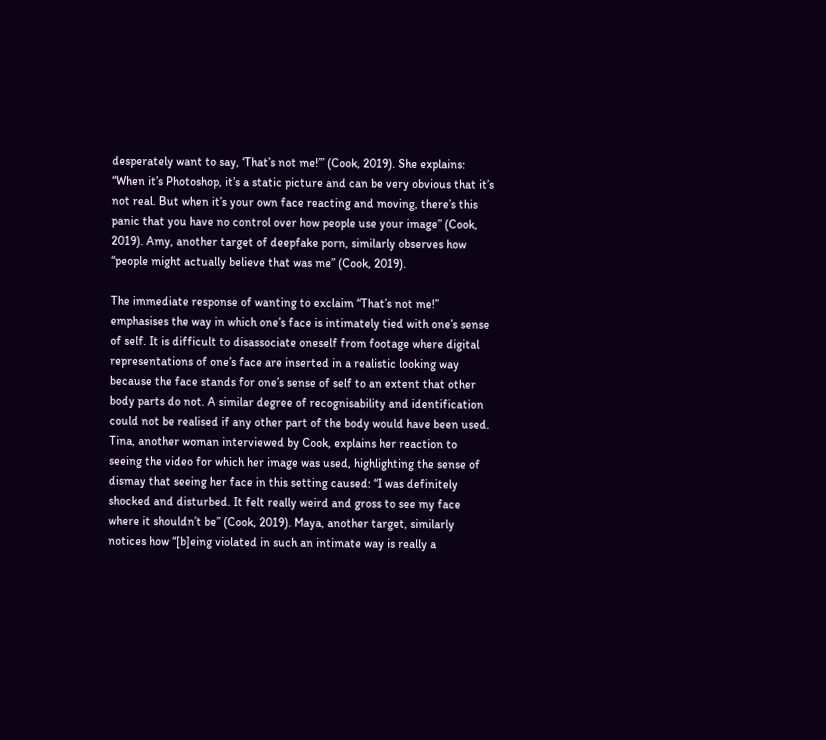desperately want to say, ‘That’s not me!’” (Cook, 2019). She explains: “When it’s Photoshop, it’s a static picture and can be very obvious that it’s not real. But when it’s your own face reacting and moving, there’s this panic that you have no control over how people use your image” (Cook, 2019). Amy, another target of deepfake porn, similarly observes how “people might actually believe that was me” (Cook, 2019).

The immediate response of wanting to exclaim “That’s not me!” emphasises the way in which one’s face is intimately tied with one’s sense of self. It is difficult to disassociate oneself from footage where digital representations of one’s face are inserted in a realistic looking way because the face stands for one’s sense of self to an extent that other body parts do not. A similar degree of recognisability and identification could not be realised if any other part of the body would have been used. Tina, another woman interviewed by Cook, explains her reaction to seeing the video for which her image was used, highlighting the sense of dismay that seeing her face in this setting caused: “I was definitely shocked and disturbed. It felt really weird and gross to see my face where it shouldn’t be” (Cook, 2019). Maya, another target, similarly notices how “[b]eing violated in such an intimate way is really a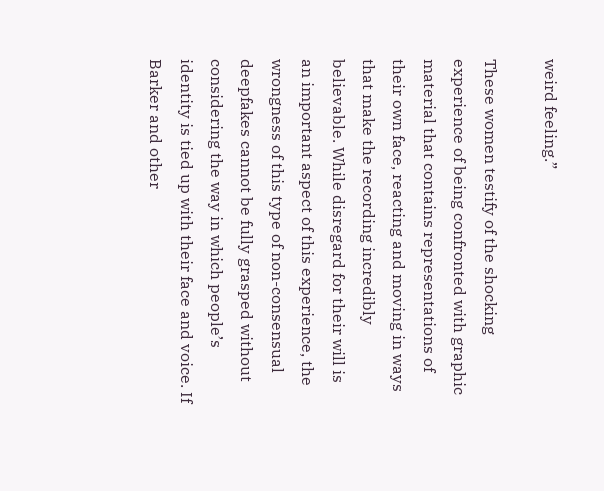weird feeling.”

These women testify of the shocking experience of being confronted with graphic material that contains representations of their own face, reacting and moving in ways that make the recording incredibly believable. While disregard for their will is an important aspect of this experience, the wrongness of this type of non-consensual deepfakes cannot be fully grasped without considering the way in which people’s identity is tied up with their face and voice. If Barker and other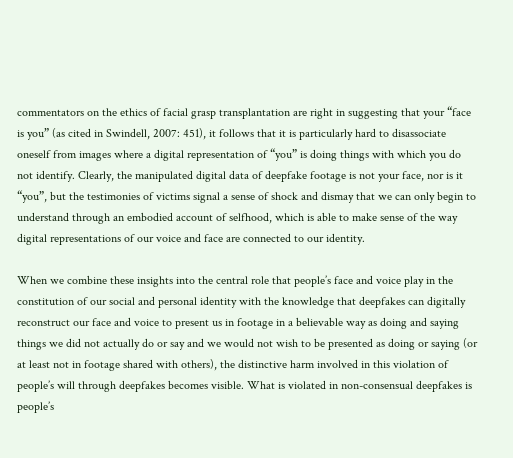commentators on the ethics of facial grasp transplantation are right in suggesting that your “face is you” (as cited in Swindell, 2007: 451), it follows that it is particularly hard to disassociate oneself from images where a digital representation of “you” is doing things with which you do not identify. Clearly, the manipulated digital data of deepfake footage is not your face, nor is it “you”, but the testimonies of victims signal a sense of shock and dismay that we can only begin to understand through an embodied account of selfhood, which is able to make sense of the way digital representations of our voice and face are connected to our identity.

When we combine these insights into the central role that people’s face and voice play in the constitution of our social and personal identity with the knowledge that deepfakes can digitally reconstruct our face and voice to present us in footage in a believable way as doing and saying things we did not actually do or say and we would not wish to be presented as doing or saying (or at least not in footage shared with others), the distinctive harm involved in this violation of people’s will through deepfakes becomes visible. What is violated in non-consensual deepfakes is people’s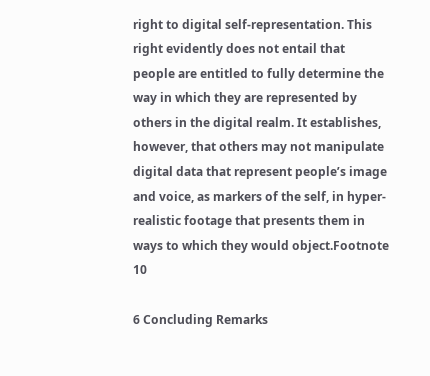right to digital self-representation. This right evidently does not entail that people are entitled to fully determine the way in which they are represented by others in the digital realm. It establishes, however, that others may not manipulate digital data that represent people’s image and voice, as markers of the self, in hyper-realistic footage that presents them in ways to which they would object.Footnote 10

6 Concluding Remarks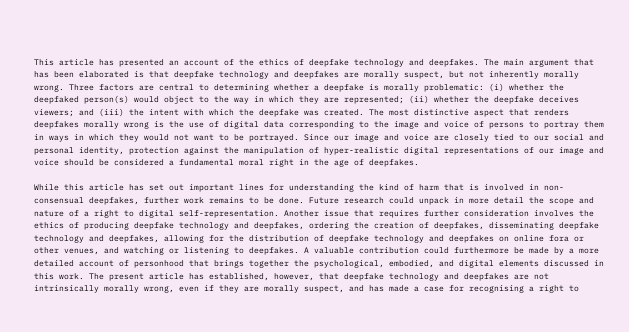This article has presented an account of the ethics of deepfake technology and deepfakes. The main argument that has been elaborated is that deepfake technology and deepfakes are morally suspect, but not inherently morally wrong. Three factors are central to determining whether a deepfake is morally problematic: (i) whether the deepfaked person(s) would object to the way in which they are represented; (ii) whether the deepfake deceives viewers; and (iii) the intent with which the deepfake was created. The most distinctive aspect that renders deepfakes morally wrong is the use of digital data corresponding to the image and voice of persons to portray them in ways in which they would not want to be portrayed. Since our image and voice are closely tied to our social and personal identity, protection against the manipulation of hyper-realistic digital representations of our image and voice should be considered a fundamental moral right in the age of deepfakes.

While this article has set out important lines for understanding the kind of harm that is involved in non-consensual deepfakes, further work remains to be done. Future research could unpack in more detail the scope and nature of a right to digital self-representation. Another issue that requires further consideration involves the ethics of producing deepfake technology and deepfakes, ordering the creation of deepfakes, disseminating deepfake technology and deepfakes, allowing for the distribution of deepfake technology and deepfakes on online fora or other venues, and watching or listening to deepfakes. A valuable contribution could furthermore be made by a more detailed account of personhood that brings together the psychological, embodied, and digital elements discussed in this work. The present article has established, however, that deepfake technology and deepfakes are not intrinsically morally wrong, even if they are morally suspect, and has made a case for recognising a right to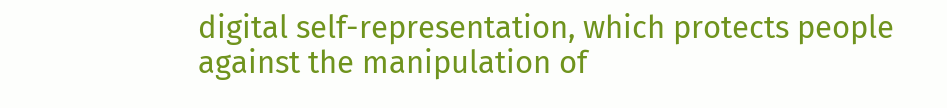digital self-representation, which protects people against the manipulation of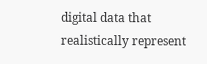digital data that realistically represent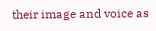their image and voice as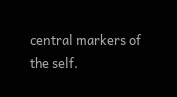central markers of the self.